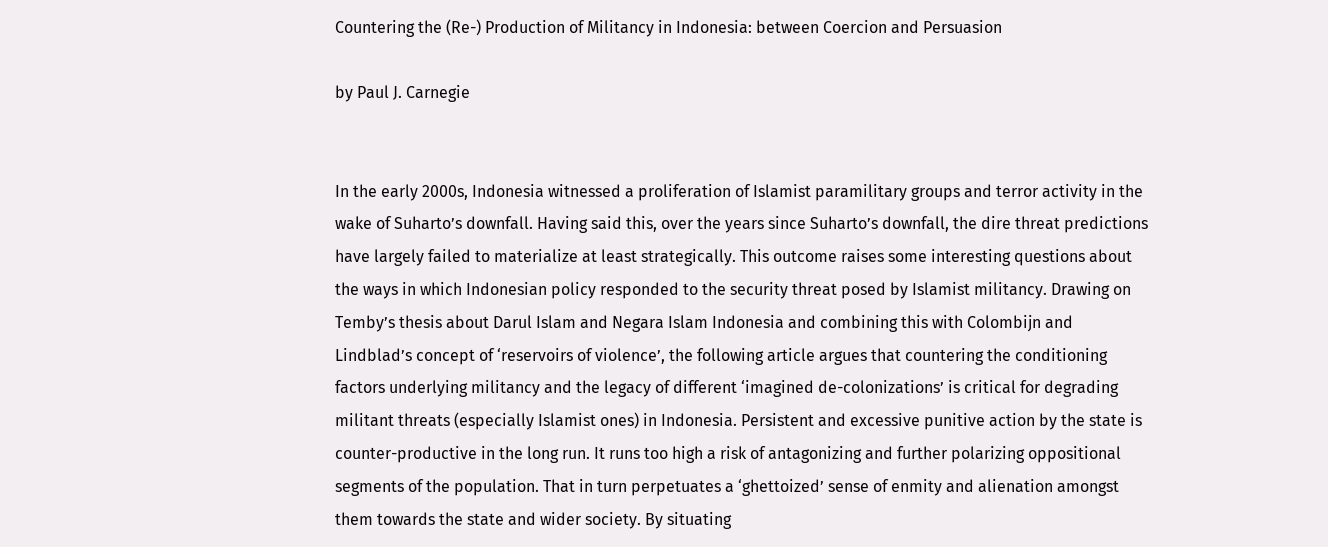Countering the (Re-) Production of Militancy in Indonesia: between Coercion and Persuasion

by Paul J. Carnegie


In the early 2000s, Indonesia witnessed a proliferation of Islamist paramilitary groups and terror activity in the wake of Suharto’s downfall. Having said this, over the years since Suharto’s downfall, the dire threat predictions have largely failed to materialize at least strategically. This outcome raises some interesting questions about the ways in which Indonesian policy responded to the security threat posed by Islamist militancy. Drawing on Temby’s thesis about Darul Islam and Negara Islam Indonesia and combining this with Colombijn and Lindblad’s concept of ‘reservoirs of violence’, the following article argues that countering the conditioning factors underlying militancy and the legacy of different ‘imagined de-colonizations’ is critical for degrading militant threats (especially Islamist ones) in Indonesia. Persistent and excessive punitive action by the state is counter-productive in the long run. It runs too high a risk of antagonizing and further polarizing oppositional segments of the population. That in turn perpetuates a ‘ghettoized’ sense of enmity and alienation amongst them towards the state and wider society. By situating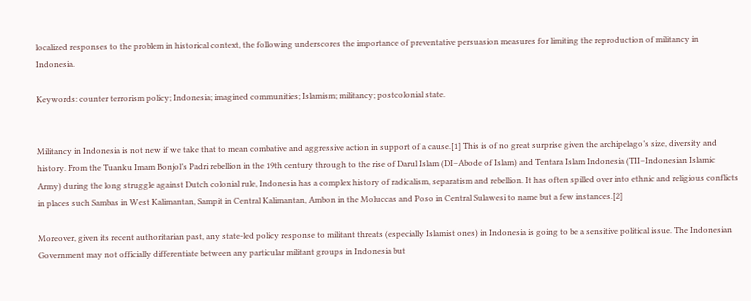localized responses to the problem in historical context, the following underscores the importance of preventative persuasion measures for limiting the reproduction of militancy in Indonesia.

Keywords: counter terrorism policy; Indonesia; imagined communities; Islamism; militancy; postcolonial state.


Militancy in Indonesia is not new if we take that to mean combative and aggressive action in support of a cause.[1] This is of no great surprise given the archipelago’s size, diversity and history. From the Tuanku Imam Bonjol’s Padri rebellion in the 19th century through to the rise of Darul Islam (DI–Abode of Islam) and Tentara Islam Indonesia (TII–Indonesian Islamic Army) during the long struggle against Dutch colonial rule, Indonesia has a complex history of radicalism, separatism and rebellion. It has often spilled over into ethnic and religious conflicts in places such Sambas in West Kalimantan, Sampit in Central Kalimantan, Ambon in the Moluccas and Poso in Central Sulawesi to name but a few instances.[2]

Moreover, given its recent authoritarian past, any state-led policy response to militant threats (especially Islamist ones) in Indonesia is going to be a sensitive political issue. The Indonesian Government may not officially differentiate between any particular militant groups in Indonesia but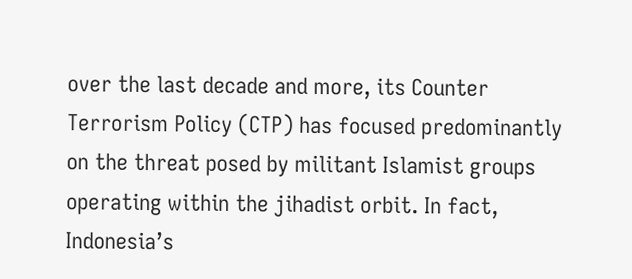over the last decade and more, its Counter Terrorism Policy (CTP) has focused predominantly on the threat posed by militant Islamist groups operating within the jihadist orbit. In fact, Indonesia’s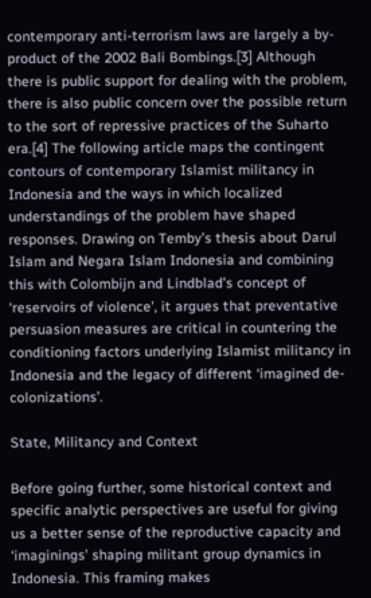contemporary anti-terrorism laws are largely a by-product of the 2002 Bali Bombings.[3] Although there is public support for dealing with the problem, there is also public concern over the possible return to the sort of repressive practices of the Suharto era.[4] The following article maps the contingent contours of contemporary Islamist militancy in Indonesia and the ways in which localized understandings of the problem have shaped responses. Drawing on Temby’s thesis about Darul Islam and Negara Islam Indonesia and combining this with Colombijn and Lindblad’s concept of ‘reservoirs of violence’, it argues that preventative persuasion measures are critical in countering the conditioning factors underlying Islamist militancy in Indonesia and the legacy of different ‘imagined de-colonizations’.

State, Militancy and Context

Before going further, some historical context and specific analytic perspectives are useful for giving us a better sense of the reproductive capacity and ‘imaginings’ shaping militant group dynamics in Indonesia. This framing makes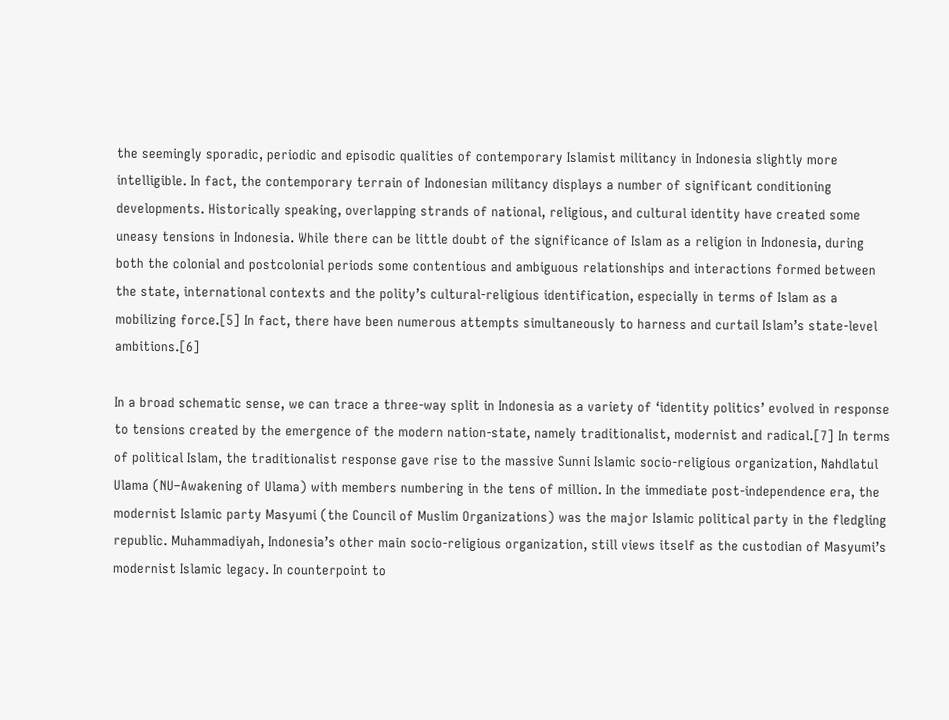the seemingly sporadic, periodic and episodic qualities of contemporary Islamist militancy in Indonesia slightly more intelligible. In fact, the contemporary terrain of Indonesian militancy displays a number of significant conditioning developments. Historically speaking, overlapping strands of national, religious, and cultural identity have created some uneasy tensions in Indonesia. While there can be little doubt of the significance of Islam as a religion in Indonesia, during both the colonial and postcolonial periods some contentious and ambiguous relationships and interactions formed between the state, international contexts and the polity’s cultural-religious identification, especially in terms of Islam as a mobilizing force.[5] In fact, there have been numerous attempts simultaneously to harness and curtail Islam’s state-level ambitions.[6]

In a broad schematic sense, we can trace a three-way split in Indonesia as a variety of ‘identity politics’ evolved in response to tensions created by the emergence of the modern nation-state, namely traditionalist, modernist and radical.[7] In terms of political Islam, the traditionalist response gave rise to the massive Sunni Islamic socio-religious organization, Nahdlatul Ulama (NU–Awakening of Ulama) with members numbering in the tens of million. In the immediate post-independence era, the modernist Islamic party Masyumi (the Council of Muslim Organizations) was the major Islamic political party in the fledgling republic. Muhammadiyah, Indonesia’s other main socio-religious organization, still views itself as the custodian of Masyumi’s modernist Islamic legacy. In counterpoint to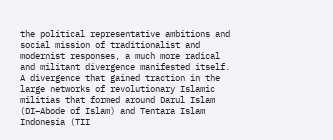the political representative ambitions and social mission of traditionalist and modernist responses, a much more radical and militant divergence manifested itself. A divergence that gained traction in the large networks of revolutionary Islamic militias that formed around Darul Islam (DI–Abode of Islam) and Tentara Islam Indonesia (TII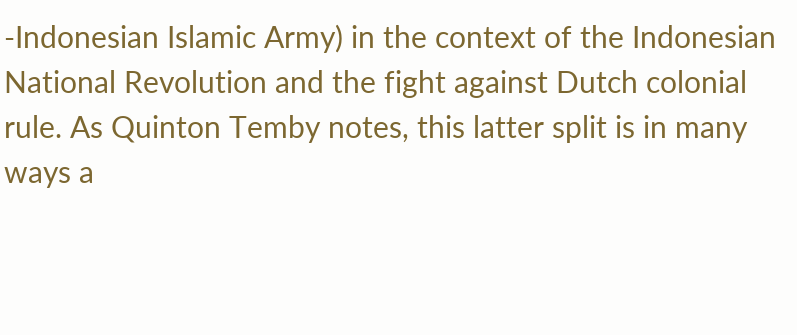-Indonesian Islamic Army) in the context of the Indonesian National Revolution and the fight against Dutch colonial rule. As Quinton Temby notes, this latter split is in many ways a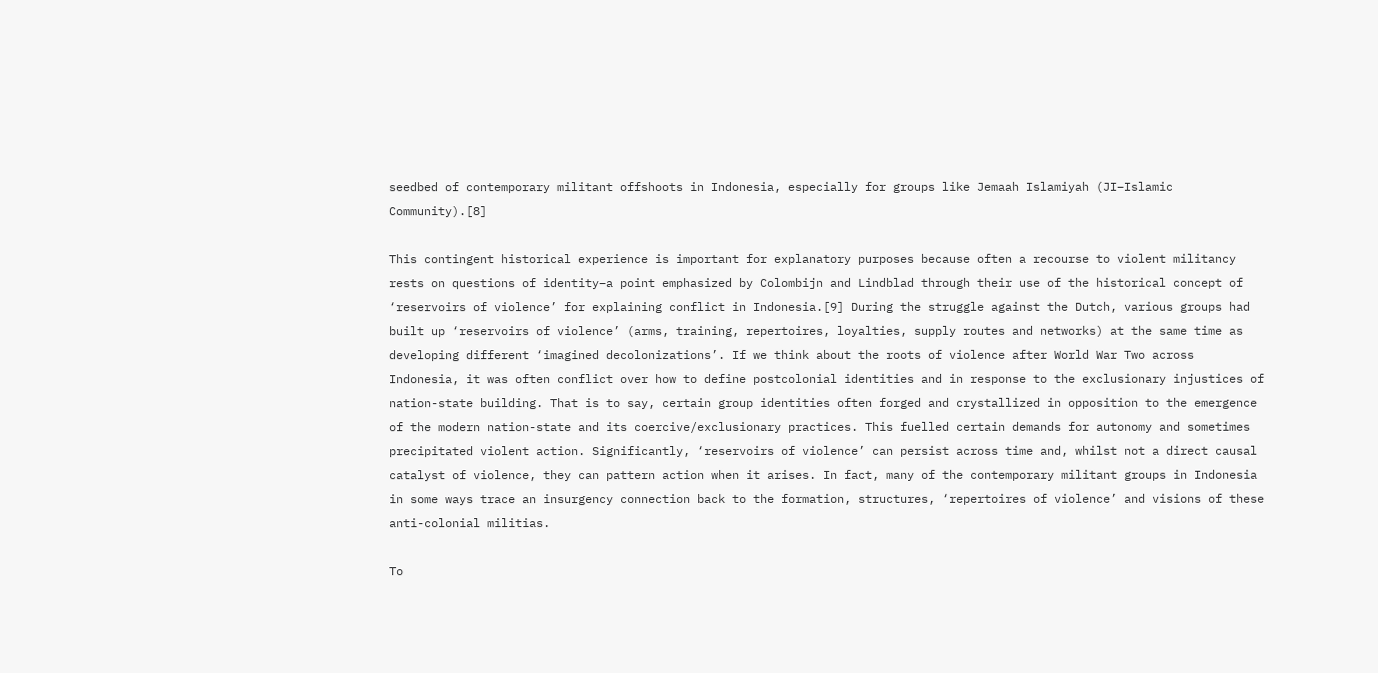seedbed of contemporary militant offshoots in Indonesia, especially for groups like Jemaah Islamiyah (JI–Islamic Community).[8]

This contingent historical experience is important for explanatory purposes because often a recourse to violent militancy rests on questions of identity–a point emphasized by Colombijn and Lindblad through their use of the historical concept of ‘reservoirs of violence’ for explaining conflict in Indonesia.[9] During the struggle against the Dutch, various groups had built up ‘reservoirs of violence’ (arms, training, repertoires, loyalties, supply routes and networks) at the same time as developing different ‘imagined decolonizations’. If we think about the roots of violence after World War Two across Indonesia, it was often conflict over how to define postcolonial identities and in response to the exclusionary injustices of nation-state building. That is to say, certain group identities often forged and crystallized in opposition to the emergence of the modern nation-state and its coercive/exclusionary practices. This fuelled certain demands for autonomy and sometimes precipitated violent action. Significantly, ‘reservoirs of violence’ can persist across time and, whilst not a direct causal catalyst of violence, they can pattern action when it arises. In fact, many of the contemporary militant groups in Indonesia in some ways trace an insurgency connection back to the formation, structures, ‘repertoires of violence’ and visions of these anti-colonial militias.

To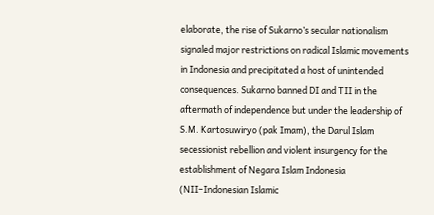elaborate, the rise of Sukarno’s secular nationalism signaled major restrictions on radical Islamic movements in Indonesia and precipitated a host of unintended consequences. Sukarno banned DI and TII in the aftermath of independence but under the leadership of S.M. Kartosuwiryo (pak Imam), the Darul Islam secessionist rebellion and violent insurgency for the establishment of Negara Islam Indonesia (NII–Indonesian Islamic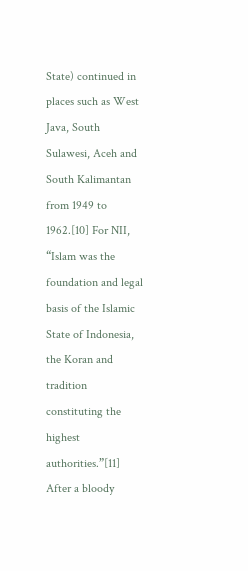State) continued in places such as West Java, South Sulawesi, Aceh and South Kalimantan from 1949 to 1962.[10] For NII, “Islam was the foundation and legal basis of the Islamic State of Indonesia, the Koran and tradition constituting the highest authorities.”[11] After a bloody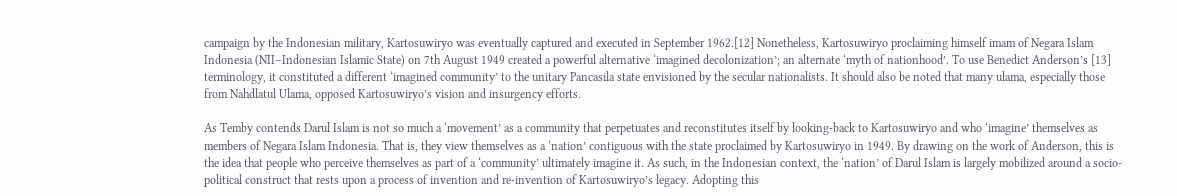campaign by the Indonesian military, Kartosuwiryo was eventually captured and executed in September 1962.[12] Nonetheless, Kartosuwiryo proclaiming himself imam of Negara Islam Indonesia (NII–Indonesian Islamic State) on 7th August 1949 created a powerful alternative ‘imagined decolonization’; an alternate ‘myth of nationhood’. To use Benedict Anderson’s [13] terminology, it constituted a different ‘imagined community’ to the unitary Pancasila state envisioned by the secular nationalists. It should also be noted that many ulama, especially those from Nahdlatul Ulama, opposed Kartosuwiryo’s vision and insurgency efforts.

As Temby contends Darul Islam is not so much a ‘movement’ as a community that perpetuates and reconstitutes itself by looking-back to Kartosuwiryo and who ‘imagine’ themselves as members of Negara Islam Indonesia. That is, they view themselves as a ‘nation’ contiguous with the state proclaimed by Kartosuwiryo in 1949. By drawing on the work of Anderson, this is the idea that people who perceive themselves as part of a ‘community’ ultimately imagine it. As such, in the Indonesian context, the ‘nation’ of Darul Islam is largely mobilized around a socio-political construct that rests upon a process of invention and re-invention of Kartosuwiryo’s legacy. Adopting this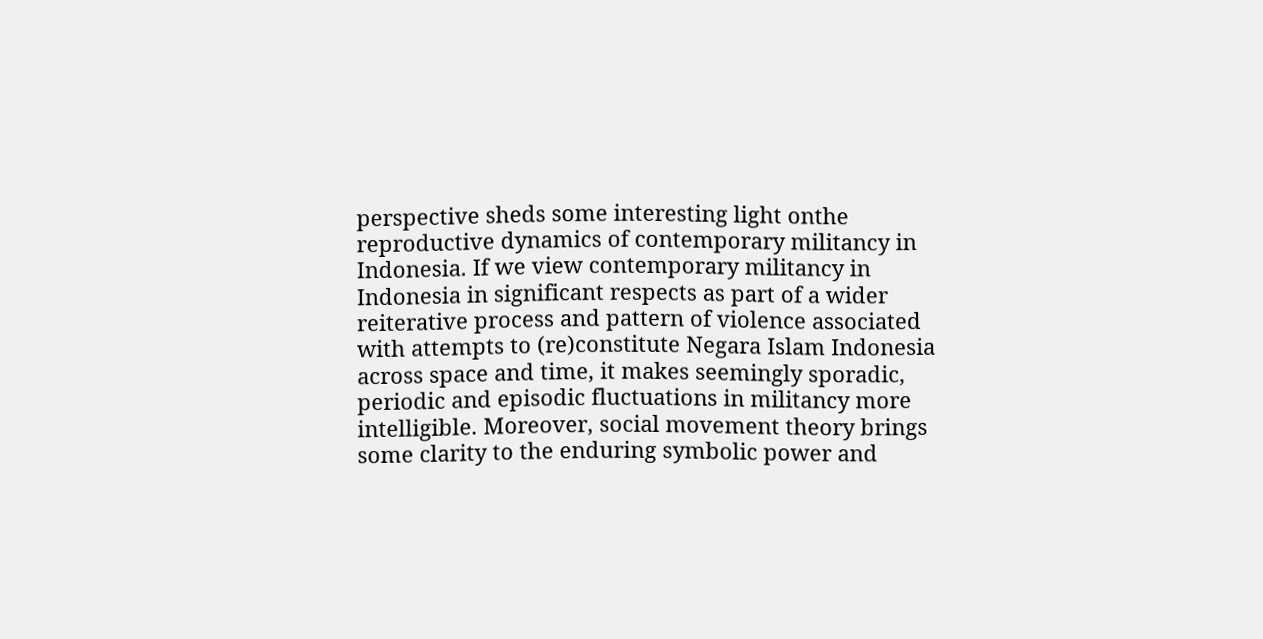perspective sheds some interesting light onthe reproductive dynamics of contemporary militancy in Indonesia. If we view contemporary militancy in Indonesia in significant respects as part of a wider reiterative process and pattern of violence associated with attempts to (re)constitute Negara Islam Indonesia across space and time, it makes seemingly sporadic, periodic and episodic fluctuations in militancy more intelligible. Moreover, social movement theory brings some clarity to the enduring symbolic power and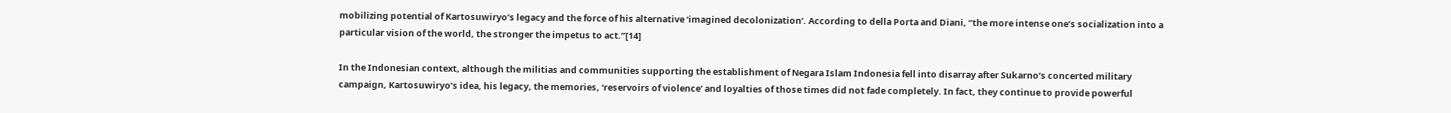mobilizing potential of Kartosuwiryo’s legacy and the force of his alternative ‘imagined decolonization’. According to della Porta and Diani, “the more intense one’s socialization into a particular vision of the world, the stronger the impetus to act.”[14]

In the Indonesian context, although the militias and communities supporting the establishment of Negara Islam Indonesia fell into disarray after Sukarno’s concerted military campaign, Kartosuwiryo’s idea, his legacy, the memories, ‘reservoirs of violence’ and loyalties of those times did not fade completely. In fact, they continue to provide powerful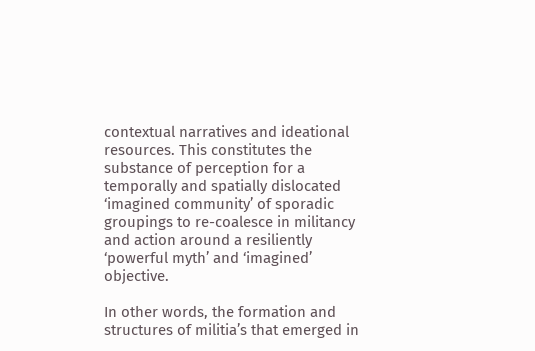contextual narratives and ideational resources. This constitutes the substance of perception for a temporally and spatially dislocated ‘imagined community’ of sporadic groupings to re-coalesce in militancy and action around a resiliently ‘powerful myth’ and ‘imagined’ objective.

In other words, the formation and structures of militia’s that emerged in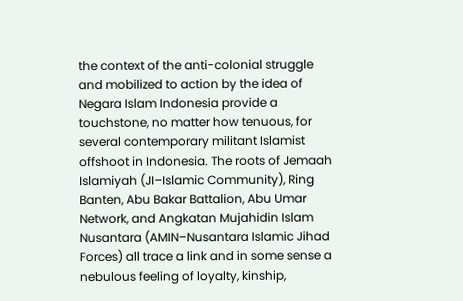the context of the anti-colonial struggle and mobilized to action by the idea of Negara Islam Indonesia provide a touchstone, no matter how tenuous, for several contemporary militant Islamist offshoot in Indonesia. The roots of Jemaah Islamiyah (JI–Islamic Community), Ring Banten, Abu Bakar Battalion, Abu Umar Network, and Angkatan Mujahidin Islam Nusantara (AMIN–Nusantara Islamic Jihad Forces) all trace a link and in some sense a nebulous feeling of loyalty, kinship,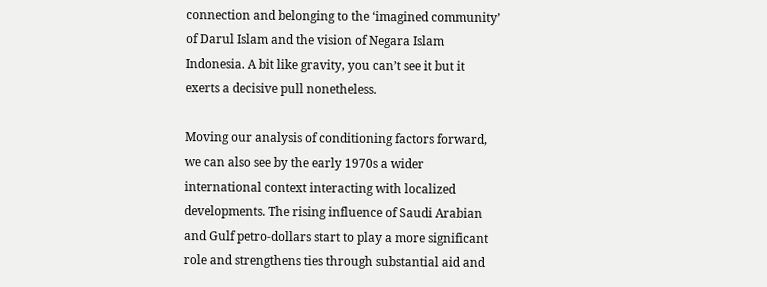connection and belonging to the ‘imagined community’ of Darul Islam and the vision of Negara Islam Indonesia. A bit like gravity, you can’t see it but it exerts a decisive pull nonetheless.

Moving our analysis of conditioning factors forward, we can also see by the early 1970s a wider international context interacting with localized developments. The rising influence of Saudi Arabian and Gulf petro-dollars start to play a more significant role and strengthens ties through substantial aid and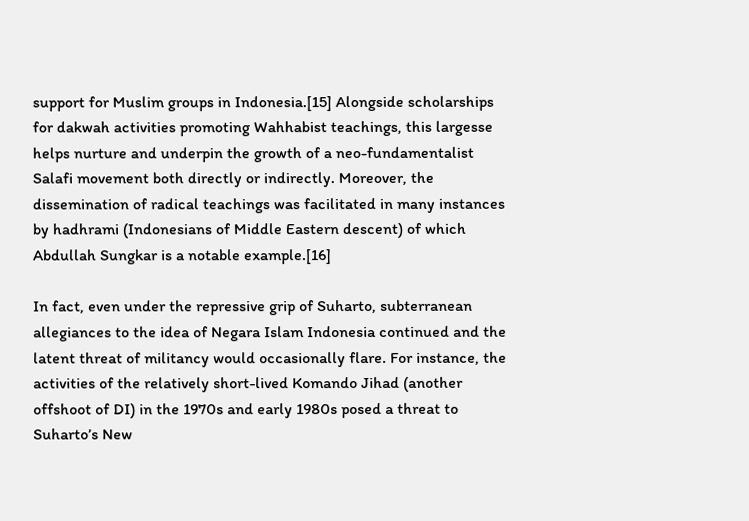support for Muslim groups in Indonesia.[15] Alongside scholarships for dakwah activities promoting Wahhabist teachings, this largesse helps nurture and underpin the growth of a neo-fundamentalist Salafi movement both directly or indirectly. Moreover, the dissemination of radical teachings was facilitated in many instances by hadhrami (Indonesians of Middle Eastern descent) of which Abdullah Sungkar is a notable example.[16]

In fact, even under the repressive grip of Suharto, subterranean allegiances to the idea of Negara Islam Indonesia continued and the latent threat of militancy would occasionally flare. For instance, the activities of the relatively short-lived Komando Jihad (another offshoot of DI) in the 1970s and early 1980s posed a threat to Suharto’s New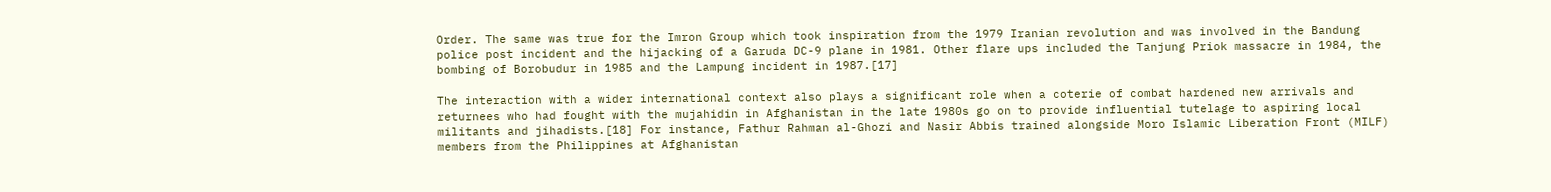Order. The same was true for the Imron Group which took inspiration from the 1979 Iranian revolution and was involved in the Bandung police post incident and the hijacking of a Garuda DC-9 plane in 1981. Other flare ups included the Tanjung Priok massacre in 1984, the bombing of Borobudur in 1985 and the Lampung incident in 1987.[17]

The interaction with a wider international context also plays a significant role when a coterie of combat hardened new arrivals and returnees who had fought with the mujahidin in Afghanistan in the late 1980s go on to provide influential tutelage to aspiring local militants and jihadists.[18] For instance, Fathur Rahman al-Ghozi and Nasir Abbis trained alongside Moro Islamic Liberation Front (MILF) members from the Philippines at Afghanistan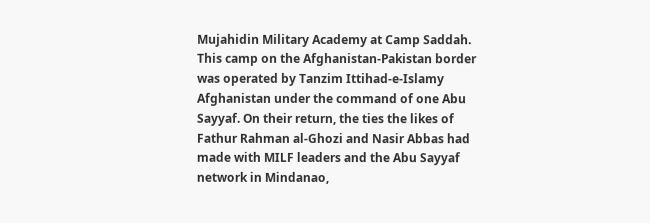Mujahidin Military Academy at Camp Saddah. This camp on the Afghanistan-Pakistan border was operated by Tanzim Ittihad-e-Islamy Afghanistan under the command of one Abu Sayyaf. On their return, the ties the likes of Fathur Rahman al-Ghozi and Nasir Abbas had made with MILF leaders and the Abu Sayyaf network in Mindanao,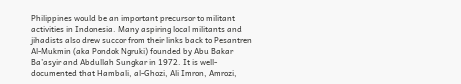Philippines would be an important precursor to militant activities in Indonesia. Many aspiring local militants and jihadists also drew succor from their links back to Pesantren Al-Mukmin (aka Pondok Ngruki) founded by Abu Bakar Ba’asyir and Abdullah Sungkar in 1972. It is well-documented that Hambali, al-Ghozi, Ali Imron, Amrozi,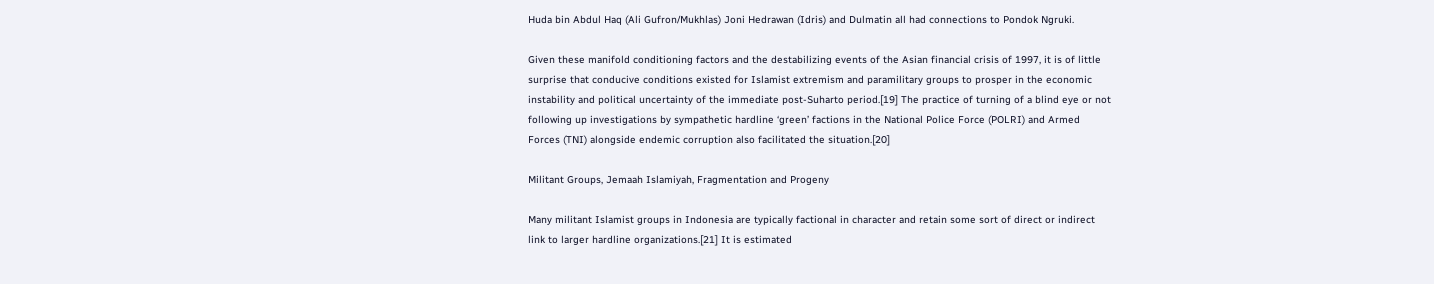Huda bin Abdul Haq (Ali Gufron/Mukhlas) Joni Hedrawan (Idris) and Dulmatin all had connections to Pondok Ngruki.

Given these manifold conditioning factors and the destabilizing events of the Asian financial crisis of 1997, it is of little surprise that conducive conditions existed for Islamist extremism and paramilitary groups to prosper in the economic instability and political uncertainty of the immediate post-Suharto period.[19] The practice of turning of a blind eye or not following up investigations by sympathetic hardline ‘green’ factions in the National Police Force (POLRI) and Armed Forces (TNI) alongside endemic corruption also facilitated the situation.[20]

Militant Groups, Jemaah Islamiyah, Fragmentation and Progeny

Many militant Islamist groups in Indonesia are typically factional in character and retain some sort of direct or indirect link to larger hardline organizations.[21] It is estimated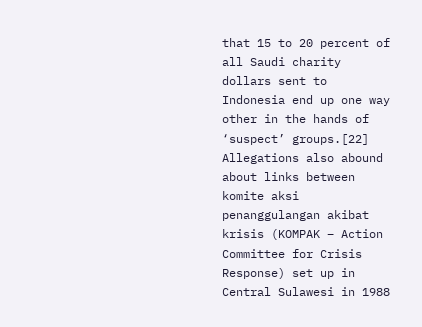that 15 to 20 percent of all Saudi charity dollars sent to Indonesia end up one way other in the hands of ‘suspect’ groups.[22] Allegations also abound about links between komite aksi penanggulangan akibat krisis (KOMPAK – Action Committee for Crisis Response) set up in Central Sulawesi in 1988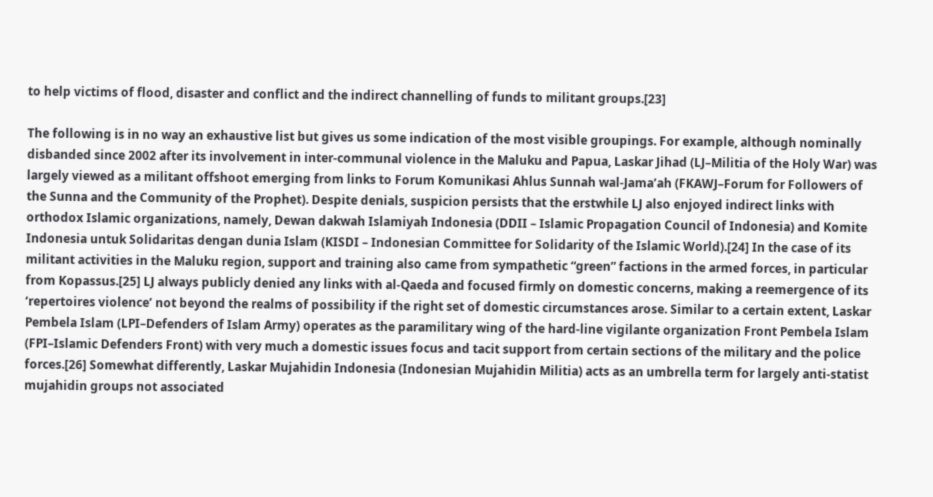to help victims of flood, disaster and conflict and the indirect channelling of funds to militant groups.[23]

The following is in no way an exhaustive list but gives us some indication of the most visible groupings. For example, although nominally disbanded since 2002 after its involvement in inter-communal violence in the Maluku and Papua, Laskar Jihad (LJ–Militia of the Holy War) was largely viewed as a militant offshoot emerging from links to Forum Komunikasi Ahlus Sunnah wal-Jama’ah (FKAWJ–Forum for Followers of the Sunna and the Community of the Prophet). Despite denials, suspicion persists that the erstwhile LJ also enjoyed indirect links with orthodox Islamic organizations, namely, Dewan dakwah Islamiyah Indonesia (DDII – Islamic Propagation Council of Indonesia) and Komite Indonesia untuk Solidaritas dengan dunia Islam (KISDI – Indonesian Committee for Solidarity of the Islamic World).[24] In the case of its militant activities in the Maluku region, support and training also came from sympathetic “green” factions in the armed forces, in particular from Kopassus.[25] LJ always publicly denied any links with al-Qaeda and focused firmly on domestic concerns, making a reemergence of its ‘repertoires violence’ not beyond the realms of possibility if the right set of domestic circumstances arose. Similar to a certain extent, Laskar Pembela Islam (LPI–Defenders of Islam Army) operates as the paramilitary wing of the hard-line vigilante organization Front Pembela Islam (FPI–Islamic Defenders Front) with very much a domestic issues focus and tacit support from certain sections of the military and the police forces.[26] Somewhat differently, Laskar Mujahidin Indonesia (Indonesian Mujahidin Militia) acts as an umbrella term for largely anti-statist mujahidin groups not associated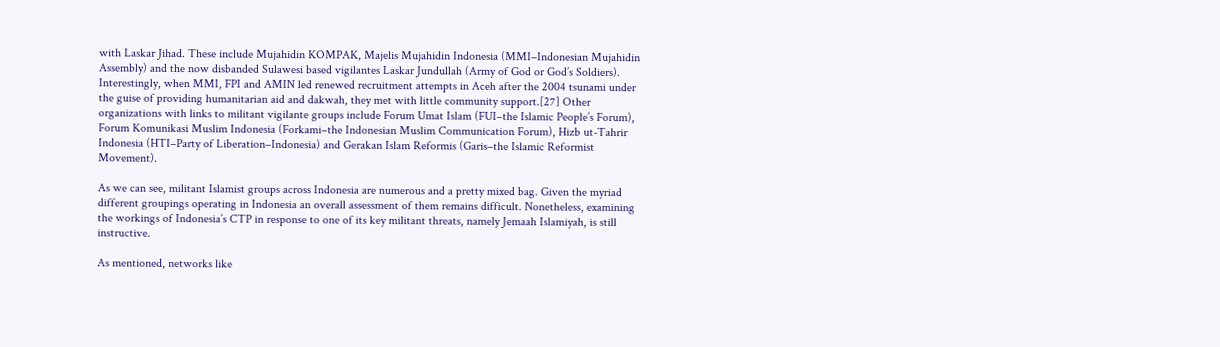with Laskar Jihad. These include Mujahidin KOMPAK, Majelis Mujahidin Indonesia (MMI–Indonesian Mujahidin Assembly) and the now disbanded Sulawesi based vigilantes Laskar Jundullah (Army of God or God’s Soldiers). Interestingly, when MMI, FPI and AMIN led renewed recruitment attempts in Aceh after the 2004 tsunami under the guise of providing humanitarian aid and dakwah, they met with little community support.[27] Other organizations with links to militant vigilante groups include Forum Umat Islam (FUI–the Islamic People’s Forum), Forum Komunikasi Muslim Indonesia (Forkami–the Indonesian Muslim Communication Forum), Hizb ut-Tahrir Indonesia (HTI–Party of Liberation–Indonesia) and Gerakan Islam Reformis (Garis–the Islamic Reformist Movement).

As we can see, militant Islamist groups across Indonesia are numerous and a pretty mixed bag. Given the myriad different groupings operating in Indonesia an overall assessment of them remains difficult. Nonetheless, examining the workings of Indonesia’s CTP in response to one of its key militant threats, namely Jemaah Islamiyah, is still instructive.

As mentioned, networks like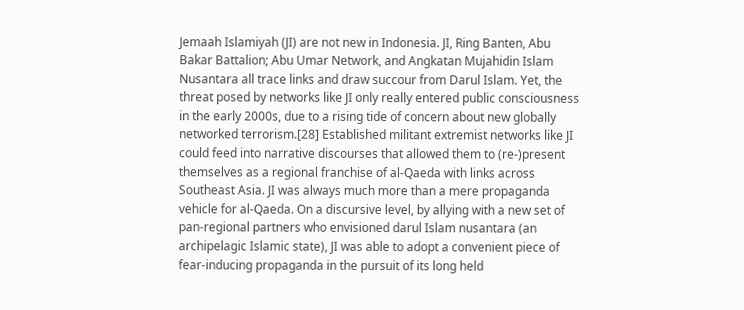Jemaah Islamiyah (JI) are not new in Indonesia. JI, Ring Banten, Abu Bakar Battalion; Abu Umar Network, and Angkatan Mujahidin Islam Nusantara all trace links and draw succour from Darul Islam. Yet, the threat posed by networks like JI only really entered public consciousness in the early 2000s, due to a rising tide of concern about new globally networked terrorism.[28] Established militant extremist networks like JI could feed into narrative discourses that allowed them to (re-)present themselves as a regional franchise of al-Qaeda with links across Southeast Asia. JI was always much more than a mere propaganda vehicle for al-Qaeda. On a discursive level, by allying with a new set of pan-regional partners who envisioned darul Islam nusantara (an archipelagic Islamic state), JI was able to adopt a convenient piece of fear-inducing propaganda in the pursuit of its long held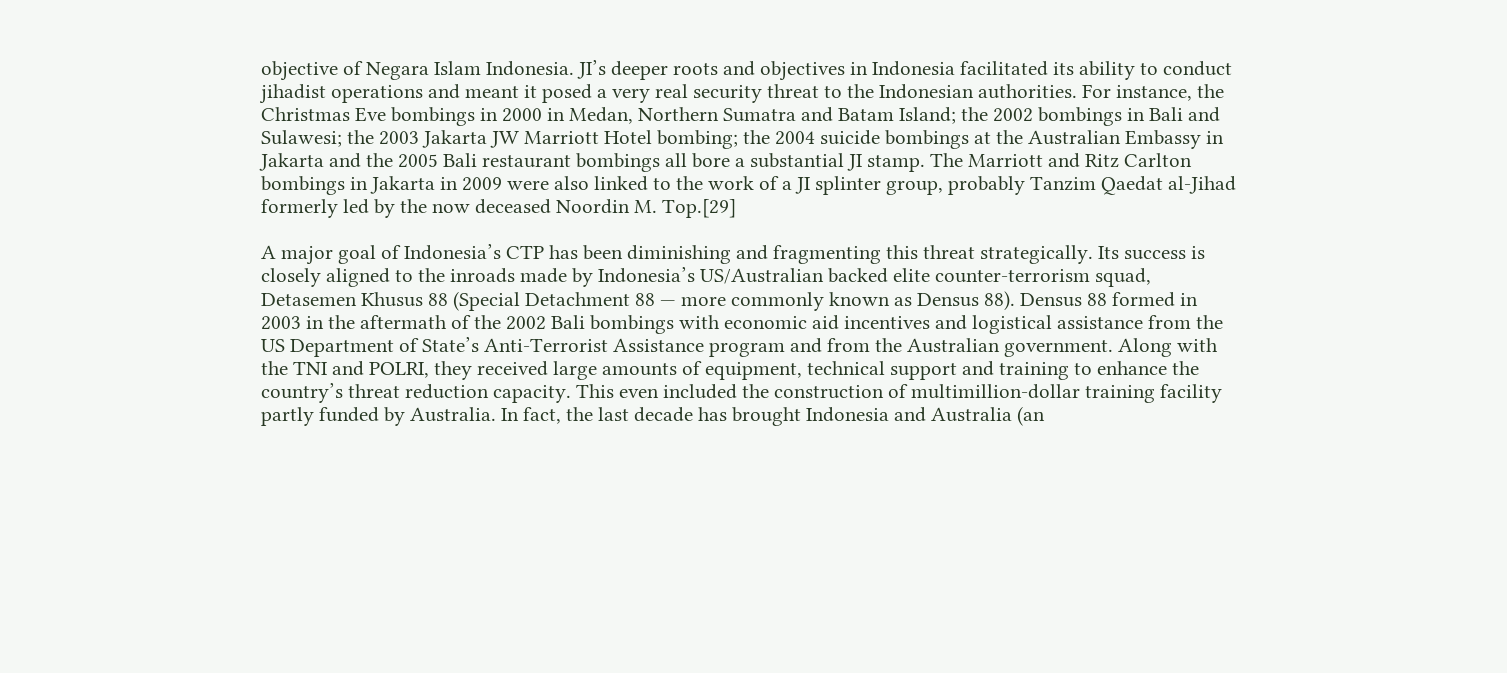objective of Negara Islam Indonesia. JI’s deeper roots and objectives in Indonesia facilitated its ability to conduct jihadist operations and meant it posed a very real security threat to the Indonesian authorities. For instance, the Christmas Eve bombings in 2000 in Medan, Northern Sumatra and Batam Island; the 2002 bombings in Bali and Sulawesi; the 2003 Jakarta JW Marriott Hotel bombing; the 2004 suicide bombings at the Australian Embassy in Jakarta and the 2005 Bali restaurant bombings all bore a substantial JI stamp. The Marriott and Ritz Carlton bombings in Jakarta in 2009 were also linked to the work of a JI splinter group, probably Tanzim Qaedat al-Jihad formerly led by the now deceased Noordin M. Top.[29]

A major goal of Indonesia’s CTP has been diminishing and fragmenting this threat strategically. Its success is closely aligned to the inroads made by Indonesia’s US/Australian backed elite counter-terrorism squad, Detasemen Khusus 88 (Special Detachment 88 — more commonly known as Densus 88). Densus 88 formed in 2003 in the aftermath of the 2002 Bali bombings with economic aid incentives and logistical assistance from the US Department of State’s Anti-Terrorist Assistance program and from the Australian government. Along with the TNI and POLRI, they received large amounts of equipment, technical support and training to enhance the country’s threat reduction capacity. This even included the construction of multimillion-dollar training facility partly funded by Australia. In fact, the last decade has brought Indonesia and Australia (an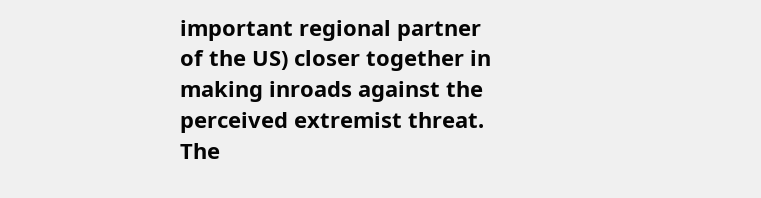important regional partner of the US) closer together in making inroads against the perceived extremist threat. The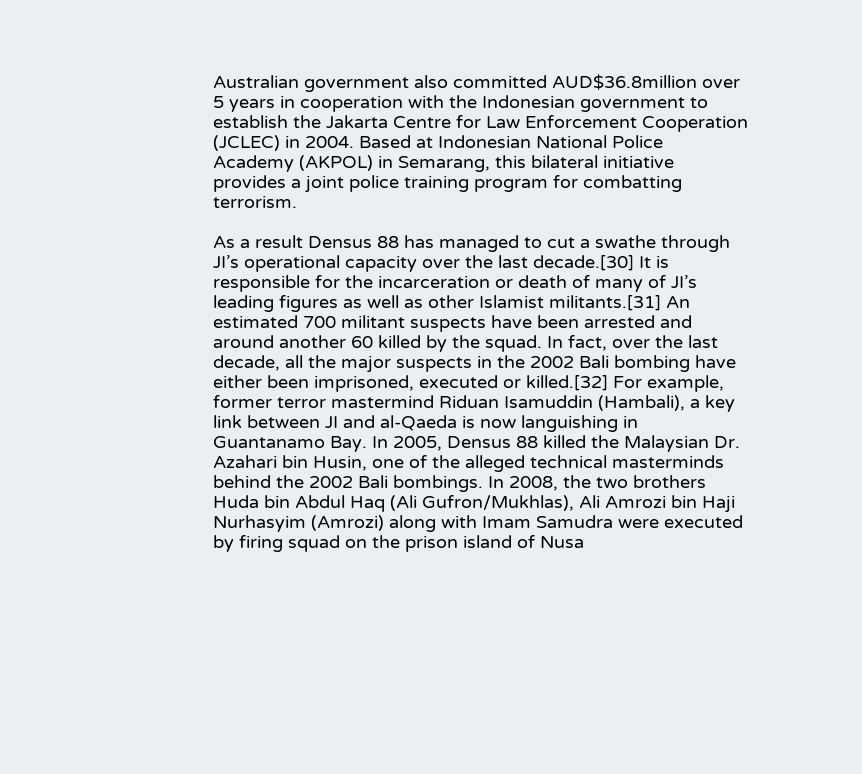Australian government also committed AUD$36.8million over 5 years in cooperation with the Indonesian government to establish the Jakarta Centre for Law Enforcement Cooperation (JCLEC) in 2004. Based at Indonesian National Police Academy (AKPOL) in Semarang, this bilateral initiative provides a joint police training program for combatting terrorism.

As a result Densus 88 has managed to cut a swathe through JI’s operational capacity over the last decade.[30] It is responsible for the incarceration or death of many of JI’s leading figures as well as other Islamist militants.[31] An estimated 700 militant suspects have been arrested and around another 60 killed by the squad. In fact, over the last decade, all the major suspects in the 2002 Bali bombing have either been imprisoned, executed or killed.[32] For example, former terror mastermind Riduan Isamuddin (Hambali), a key link between JI and al-Qaeda is now languishing in Guantanamo Bay. In 2005, Densus 88 killed the Malaysian Dr. Azahari bin Husin, one of the alleged technical masterminds behind the 2002 Bali bombings. In 2008, the two brothers Huda bin Abdul Haq (Ali Gufron/Mukhlas), Ali Amrozi bin Haji Nurhasyim (Amrozi) along with Imam Samudra were executed by firing squad on the prison island of Nusa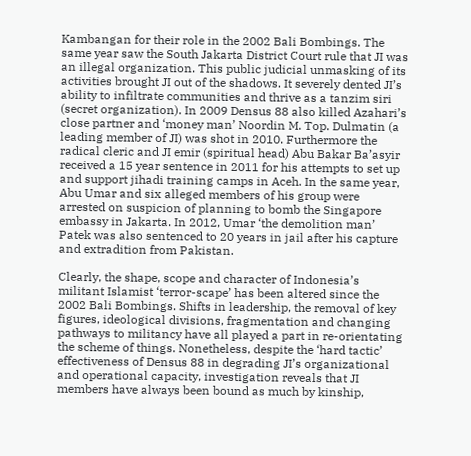Kambangan for their role in the 2002 Bali Bombings. The same year saw the South Jakarta District Court rule that JI was an illegal organization. This public judicial unmasking of its activities brought JI out of the shadows. It severely dented JI’s ability to infiltrate communities and thrive as a tanzim siri (secret organization). In 2009 Densus 88 also killed Azahari’s close partner and ‘money man’ Noordin M. Top. Dulmatin (a leading member of JI) was shot in 2010. Furthermore the radical cleric and JI emir (spiritual head) Abu Bakar Ba’asyir received a 15 year sentence in 2011 for his attempts to set up and support jihadi training camps in Aceh. In the same year, Abu Umar and six alleged members of his group were arrested on suspicion of planning to bomb the Singapore embassy in Jakarta. In 2012, Umar ‘the demolition man’ Patek was also sentenced to 20 years in jail after his capture and extradition from Pakistan.

Clearly, the shape, scope and character of Indonesia’s militant Islamist ‘terror-scape’ has been altered since the 2002 Bali Bombings. Shifts in leadership, the removal of key figures, ideological divisions, fragmentation and changing pathways to militancy have all played a part in re-orientating the scheme of things. Nonetheless, despite the ‘hard tactic’ effectiveness of Densus 88 in degrading JI’s organizational and operational capacity, investigation reveals that JI members have always been bound as much by kinship,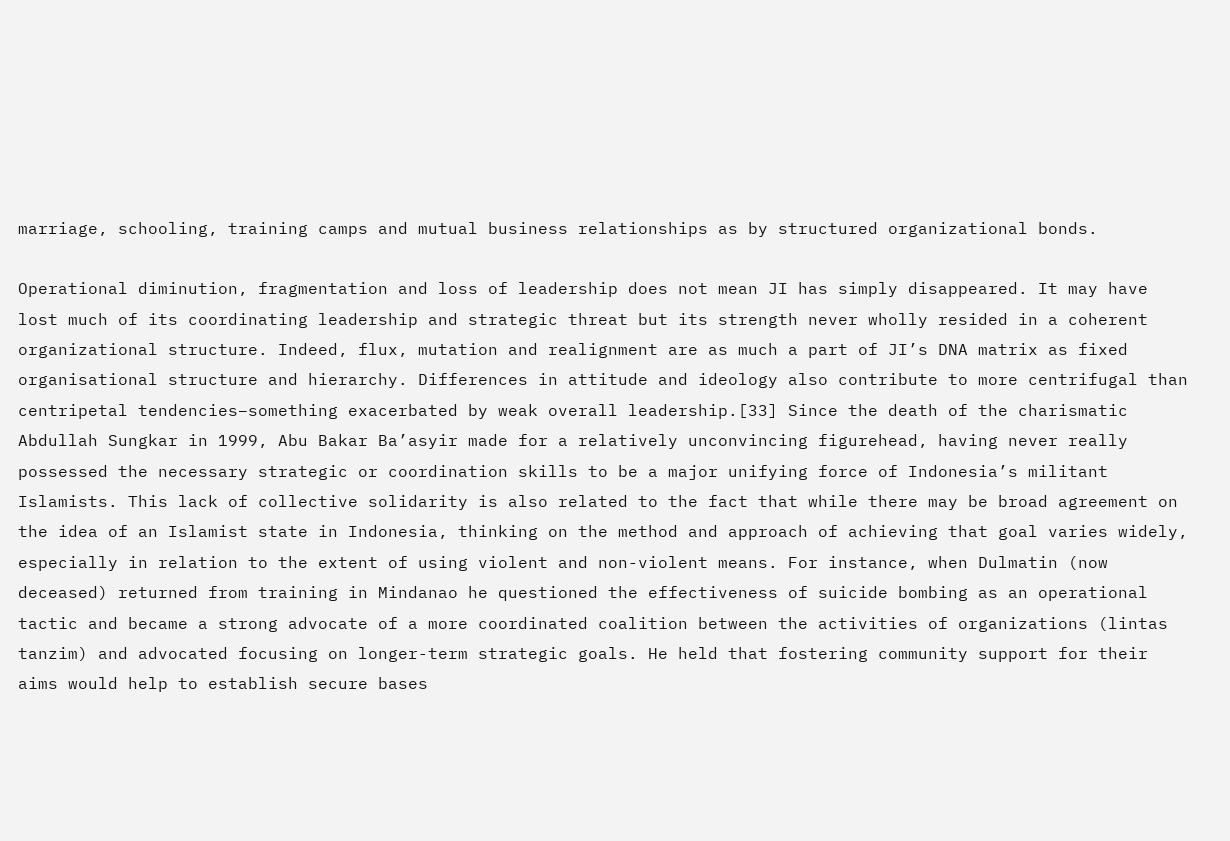marriage, schooling, training camps and mutual business relationships as by structured organizational bonds.

Operational diminution, fragmentation and loss of leadership does not mean JI has simply disappeared. It may have lost much of its coordinating leadership and strategic threat but its strength never wholly resided in a coherent organizational structure. Indeed, flux, mutation and realignment are as much a part of JI’s DNA matrix as fixed organisational structure and hierarchy. Differences in attitude and ideology also contribute to more centrifugal than centripetal tendencies–something exacerbated by weak overall leadership.[33] Since the death of the charismatic Abdullah Sungkar in 1999, Abu Bakar Ba’asyir made for a relatively unconvincing figurehead, having never really possessed the necessary strategic or coordination skills to be a major unifying force of Indonesia’s militant Islamists. This lack of collective solidarity is also related to the fact that while there may be broad agreement on the idea of an Islamist state in Indonesia, thinking on the method and approach of achieving that goal varies widely, especially in relation to the extent of using violent and non-violent means. For instance, when Dulmatin (now deceased) returned from training in Mindanao he questioned the effectiveness of suicide bombing as an operational tactic and became a strong advocate of a more coordinated coalition between the activities of organizations (lintas tanzim) and advocated focusing on longer-term strategic goals. He held that fostering community support for their aims would help to establish secure bases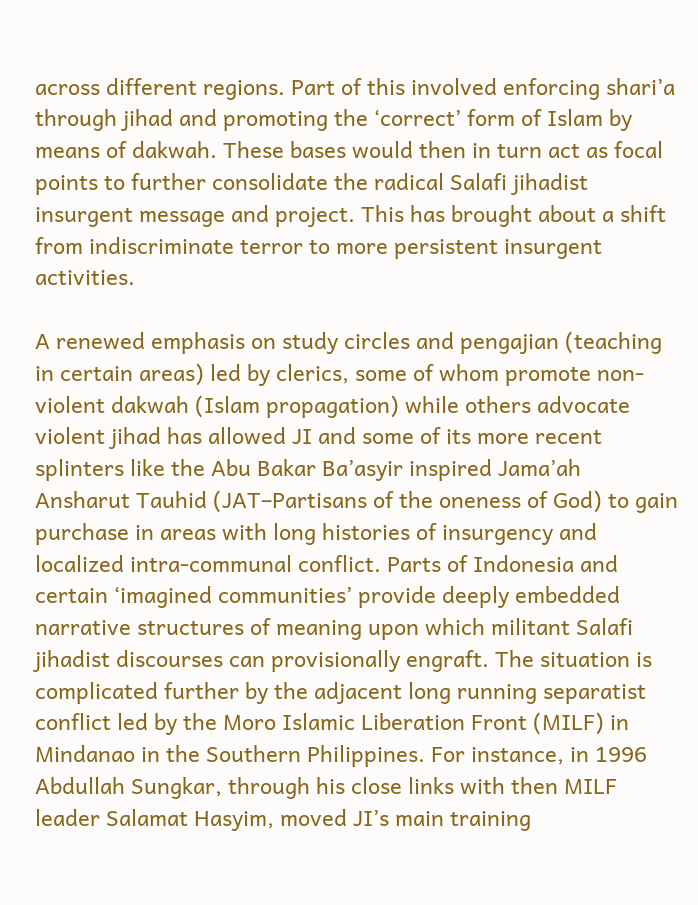across different regions. Part of this involved enforcing shari’a through jihad and promoting the ‘correct’ form of Islam by means of dakwah. These bases would then in turn act as focal points to further consolidate the radical Salafi jihadist insurgent message and project. This has brought about a shift from indiscriminate terror to more persistent insurgent activities.

A renewed emphasis on study circles and pengajian (teaching in certain areas) led by clerics, some of whom promote non-violent dakwah (Islam propagation) while others advocate violent jihad has allowed JI and some of its more recent splinters like the Abu Bakar Ba’asyir inspired Jama’ah Ansharut Tauhid (JAT–Partisans of the oneness of God) to gain purchase in areas with long histories of insurgency and localized intra-communal conflict. Parts of Indonesia and certain ‘imagined communities’ provide deeply embedded narrative structures of meaning upon which militant Salafi jihadist discourses can provisionally engraft. The situation is complicated further by the adjacent long running separatist conflict led by the Moro Islamic Liberation Front (MILF) in Mindanao in the Southern Philippines. For instance, in 1996 Abdullah Sungkar, through his close links with then MILF leader Salamat Hasyim, moved JI’s main training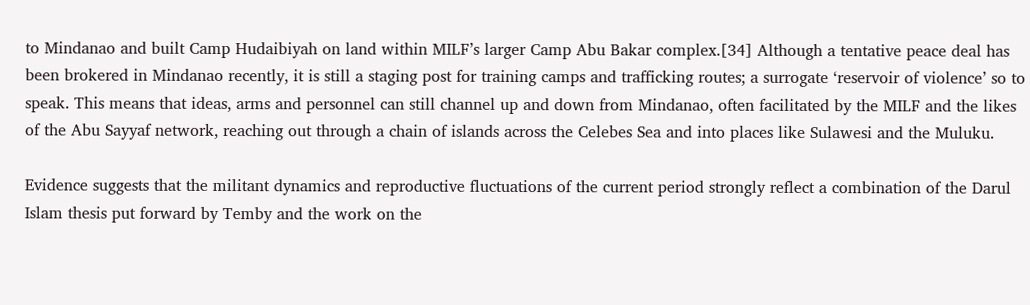to Mindanao and built Camp Hudaibiyah on land within MILF’s larger Camp Abu Bakar complex.[34] Although a tentative peace deal has been brokered in Mindanao recently, it is still a staging post for training camps and trafficking routes; a surrogate ‘reservoir of violence’ so to speak. This means that ideas, arms and personnel can still channel up and down from Mindanao, often facilitated by the MILF and the likes of the Abu Sayyaf network, reaching out through a chain of islands across the Celebes Sea and into places like Sulawesi and the Muluku.

Evidence suggests that the militant dynamics and reproductive fluctuations of the current period strongly reflect a combination of the Darul Islam thesis put forward by Temby and the work on the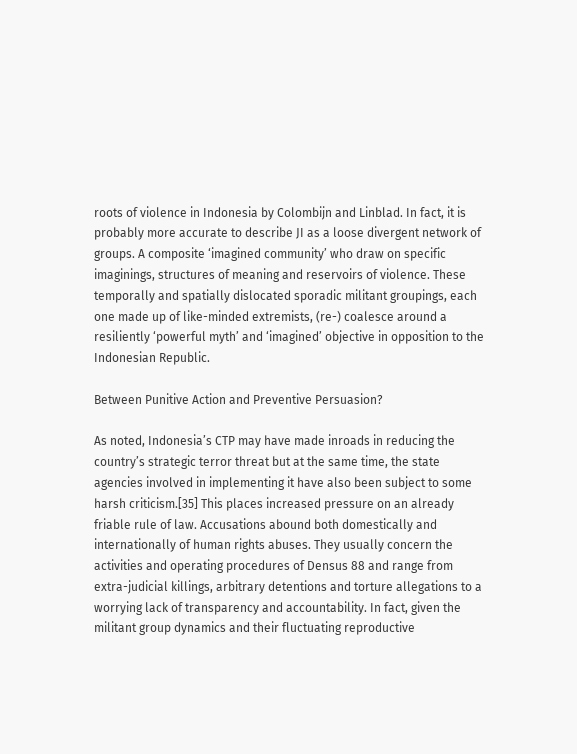roots of violence in Indonesia by Colombijn and Linblad. In fact, it is probably more accurate to describe JI as a loose divergent network of groups. A composite ‘imagined community’ who draw on specific imaginings, structures of meaning and reservoirs of violence. These temporally and spatially dislocated sporadic militant groupings, each one made up of like-minded extremists, (re-) coalesce around a resiliently ‘powerful myth’ and ‘imagined’ objective in opposition to the Indonesian Republic.

Between Punitive Action and Preventive Persuasion?

As noted, Indonesia’s CTP may have made inroads in reducing the country’s strategic terror threat but at the same time, the state agencies involved in implementing it have also been subject to some harsh criticism.[35] This places increased pressure on an already friable rule of law. Accusations abound both domestically and internationally of human rights abuses. They usually concern the activities and operating procedures of Densus 88 and range from extra-judicial killings, arbitrary detentions and torture allegations to a worrying lack of transparency and accountability. In fact, given the militant group dynamics and their fluctuating reproductive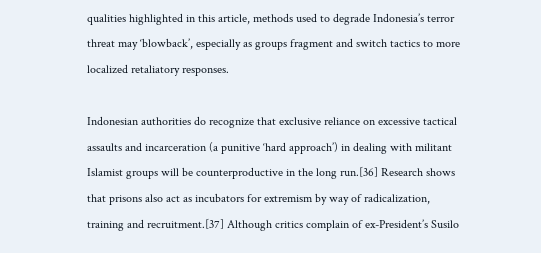qualities highlighted in this article, methods used to degrade Indonesia’s terror threat may ‘blowback’, especially as groups fragment and switch tactics to more localized retaliatory responses.

Indonesian authorities do recognize that exclusive reliance on excessive tactical assaults and incarceration (a punitive ‘hard approach’) in dealing with militant Islamist groups will be counterproductive in the long run.[36] Research shows that prisons also act as incubators for extremism by way of radicalization, training and recruitment.[37] Although critics complain of ex-President’s Susilo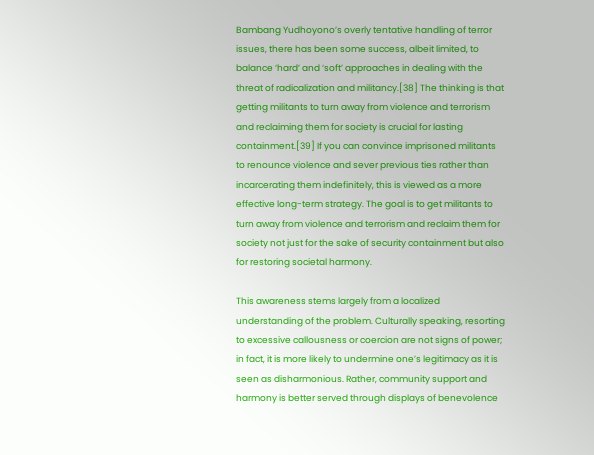Bambang Yudhoyono’s overly tentative handling of terror issues, there has been some success, albeit limited, to balance ‘hard’ and ‘soft’ approaches in dealing with the threat of radicalization and militancy.[38] The thinking is that getting militants to turn away from violence and terrorism and reclaiming them for society is crucial for lasting containment.[39] If you can convince imprisoned militants to renounce violence and sever previous ties rather than incarcerating them indefinitely, this is viewed as a more effective long-term strategy. The goal is to get militants to turn away from violence and terrorism and reclaim them for society not just for the sake of security containment but also for restoring societal harmony.

This awareness stems largely from a localized understanding of the problem. Culturally speaking, resorting to excessive callousness or coercion are not signs of power; in fact, it is more likely to undermine one’s legitimacy as it is seen as disharmonious. Rather, community support and harmony is better served through displays of benevolence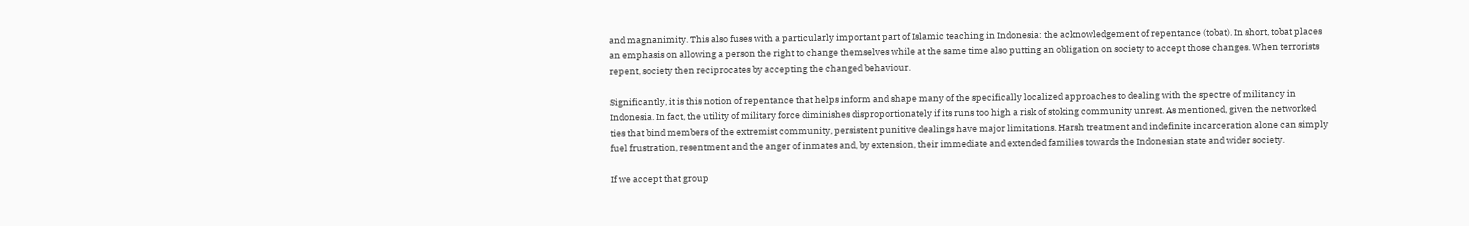and magnanimity. This also fuses with a particularly important part of Islamic teaching in Indonesia: the acknowledgement of repentance (tobat). In short, tobat places an emphasis on allowing a person the right to change themselves while at the same time also putting an obligation on society to accept those changes. When terrorists repent, society then reciprocates by accepting the changed behaviour.

Significantly, it is this notion of repentance that helps inform and shape many of the specifically localized approaches to dealing with the spectre of militancy in Indonesia. In fact, the utility of military force diminishes disproportionately if its runs too high a risk of stoking community unrest. As mentioned, given the networked ties that bind members of the extremist community, persistent punitive dealings have major limitations. Harsh treatment and indefinite incarceration alone can simply fuel frustration, resentment and the anger of inmates and, by extension, their immediate and extended families towards the Indonesian state and wider society.

If we accept that group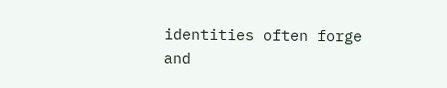identities often forge and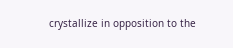crystallize in opposition to the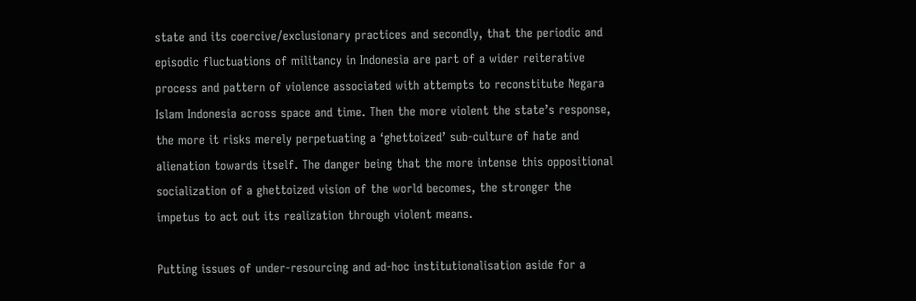state and its coercive/exclusionary practices and secondly, that the periodic and episodic fluctuations of militancy in Indonesia are part of a wider reiterative process and pattern of violence associated with attempts to reconstitute Negara Islam Indonesia across space and time. Then the more violent the state’s response, the more it risks merely perpetuating a ‘ghettoized’ sub-culture of hate and alienation towards itself. The danger being that the more intense this oppositional socialization of a ghettoized vision of the world becomes, the stronger the impetus to act out its realization through violent means.

Putting issues of under-resourcing and ad-hoc institutionalisation aside for a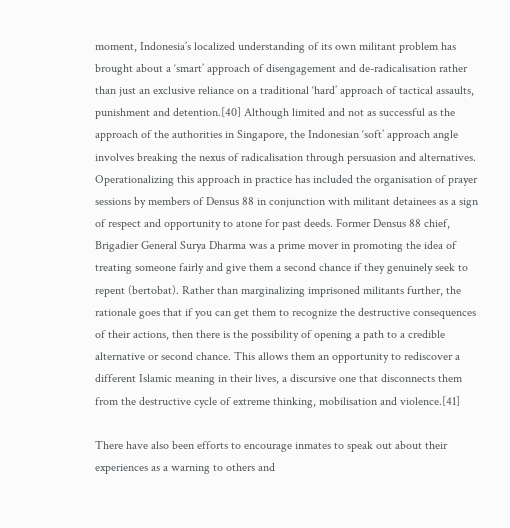moment, Indonesia’s localized understanding of its own militant problem has brought about a ‘smart’ approach of disengagement and de-radicalisation rather than just an exclusive reliance on a traditional ‘hard’ approach of tactical assaults, punishment and detention.[40] Although limited and not as successful as the approach of the authorities in Singapore, the Indonesian ‘soft’ approach angle involves breaking the nexus of radicalisation through persuasion and alternatives. Operationalizing this approach in practice has included the organisation of prayer sessions by members of Densus 88 in conjunction with militant detainees as a sign of respect and opportunity to atone for past deeds. Former Densus 88 chief, Brigadier General Surya Dharma was a prime mover in promoting the idea of treating someone fairly and give them a second chance if they genuinely seek to repent (bertobat). Rather than marginalizing imprisoned militants further, the rationale goes that if you can get them to recognize the destructive consequences of their actions, then there is the possibility of opening a path to a credible alternative or second chance. This allows them an opportunity to rediscover a different Islamic meaning in their lives, a discursive one that disconnects them from the destructive cycle of extreme thinking, mobilisation and violence.[41]

There have also been efforts to encourage inmates to speak out about their experiences as a warning to others and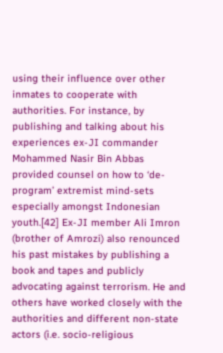using their influence over other inmates to cooperate with authorities. For instance, by publishing and talking about his experiences ex-JI commander Mohammed Nasir Bin Abbas provided counsel on how to ‘de-program’ extremist mind-sets especially amongst Indonesian youth.[42] Ex-JI member Ali Imron (brother of Amrozi) also renounced his past mistakes by publishing a book and tapes and publicly advocating against terrorism. He and others have worked closely with the authorities and different non-state actors (i.e. socio-religious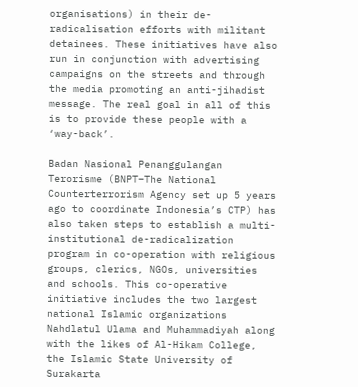organisations) in their de-radicalisation efforts with militant detainees. These initiatives have also run in conjunction with advertising campaigns on the streets and through the media promoting an anti-jihadist message. The real goal in all of this is to provide these people with a ‘way-back’.

Badan Nasional Penanggulangan Terorisme (BNPT–The National Counterterrorism Agency set up 5 years ago to coordinate Indonesia’s CTP) has also taken steps to establish a multi-institutional de-radicalization program in co-operation with religious groups, clerics, NGOs, universities and schools. This co-operative initiative includes the two largest national Islamic organizations Nahdlatul Ulama and Muhammadiyah along with the likes of Al-Hikam College, the Islamic State University of Surakarta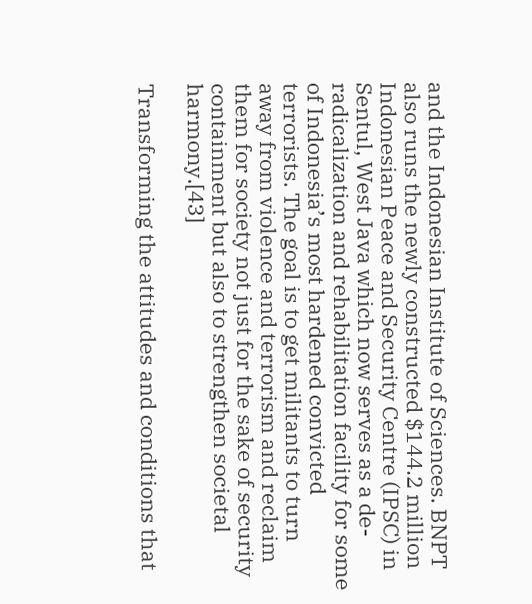and the Indonesian Institute of Sciences. BNPT also runs the newly constructed $144.2 million Indonesian Peace and Security Centre (IPSC) in Sentul, West Java which now serves as a de-radicalization and rehabilitation facility for some of Indonesia’s most hardened convicted terrorists. The goal is to get militants to turn away from violence and terrorism and reclaim them for society not just for the sake of security containment but also to strengthen societal harmony.[43]

Transforming the attitudes and conditions that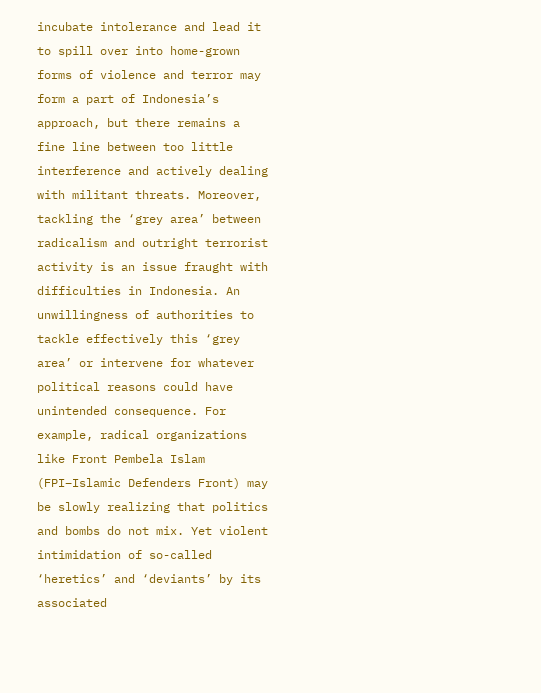incubate intolerance and lead it to spill over into home-grown forms of violence and terror may form a part of Indonesia’s approach, but there remains a fine line between too little interference and actively dealing with militant threats. Moreover, tackling the ‘grey area’ between radicalism and outright terrorist activity is an issue fraught with difficulties in Indonesia. An unwillingness of authorities to tackle effectively this ‘grey area’ or intervene for whatever political reasons could have unintended consequence. For example, radical organizations like Front Pembela Islam (FPI–Islamic Defenders Front) may be slowly realizing that politics and bombs do not mix. Yet violent intimidation of so-called ‘heretics’ and ‘deviants’ by its associated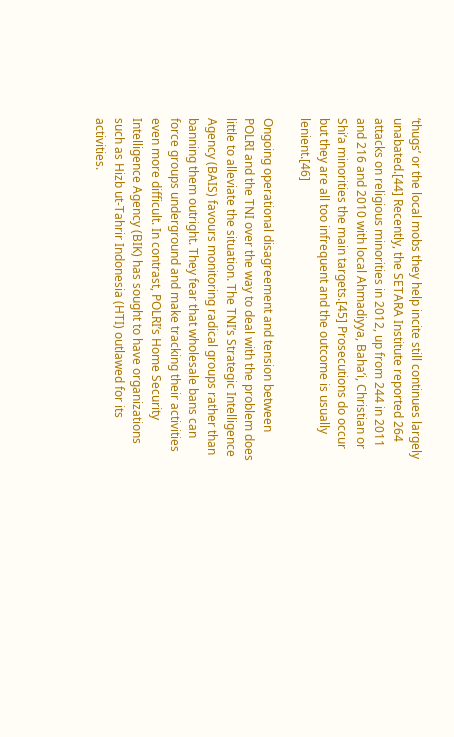‘thugs’ or the local mobs they help incite still continues largely unabated.[44] Recently, the SETARA Institute reported 264 attacks on religious minorities in 2012, up from 244 in 2011 and 216 and 2010 with local Ahmadiyya, Baha’i, Christian or Shi’a minorities the main targets.[45] Prosecutions do occur but they are all too infrequent and the outcome is usually lenient.[46]

Ongoing operational disagreement and tension between POLRI and the TNI over the way to deal with the problem does little to alleviate the situation. The TNI’s Strategic Intelligence Agency (BAIS) favours monitoring radical groups rather than banning them outright. They fear that wholesale bans can force groups underground and make tracking their activities even more difficult. In contrast, POLRI’s Home Security Intelligence Agency (BIK) has sought to have organizations such as Hizb ut-Tahrir Indonesia (HTI) outlawed for its activities.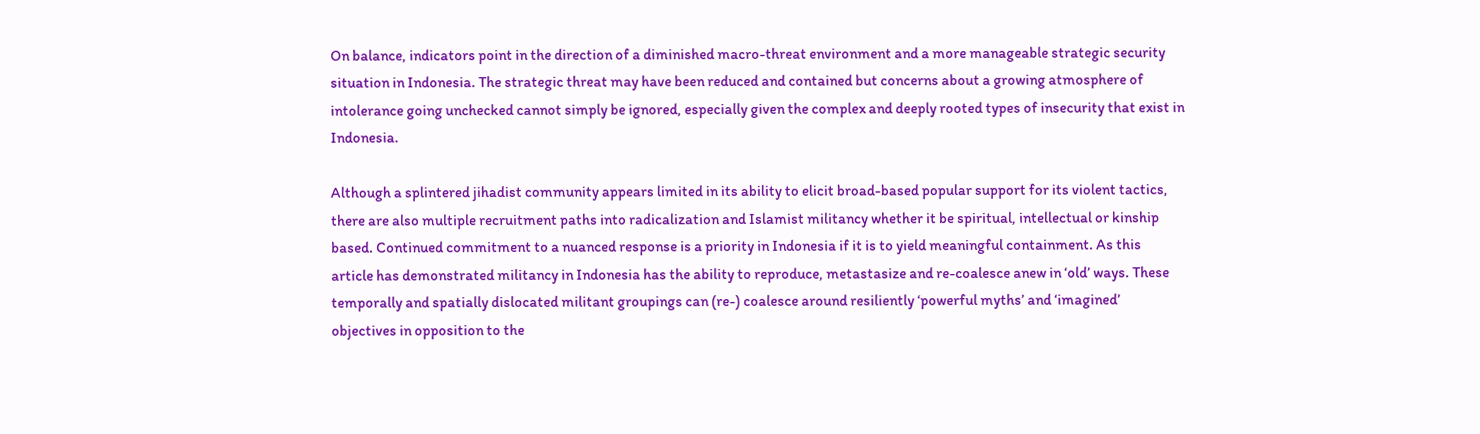On balance, indicators point in the direction of a diminished macro-threat environment and a more manageable strategic security situation in Indonesia. The strategic threat may have been reduced and contained but concerns about a growing atmosphere of intolerance going unchecked cannot simply be ignored, especially given the complex and deeply rooted types of insecurity that exist in Indonesia.

Although a splintered jihadist community appears limited in its ability to elicit broad-based popular support for its violent tactics, there are also multiple recruitment paths into radicalization and Islamist militancy whether it be spiritual, intellectual or kinship based. Continued commitment to a nuanced response is a priority in Indonesia if it is to yield meaningful containment. As this article has demonstrated militancy in Indonesia has the ability to reproduce, metastasize and re-coalesce anew in ‘old’ ways. These temporally and spatially dislocated militant groupings can (re-) coalesce around resiliently ‘powerful myths’ and ‘imagined’ objectives in opposition to the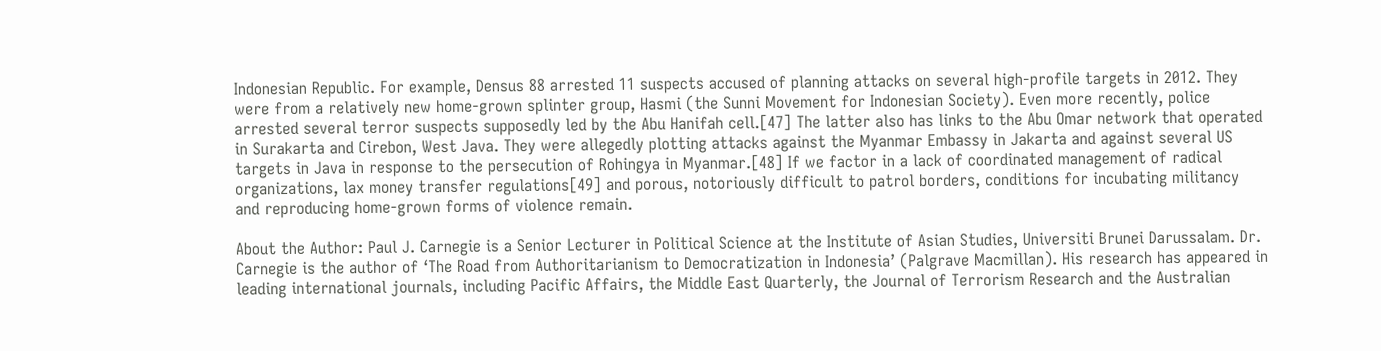Indonesian Republic. For example, Densus 88 arrested 11 suspects accused of planning attacks on several high-profile targets in 2012. They were from a relatively new home-grown splinter group, Hasmi (the Sunni Movement for Indonesian Society). Even more recently, police arrested several terror suspects supposedly led by the Abu Hanifah cell.[47] The latter also has links to the Abu Omar network that operated in Surakarta and Cirebon, West Java. They were allegedly plotting attacks against the Myanmar Embassy in Jakarta and against several US targets in Java in response to the persecution of Rohingya in Myanmar.[48] If we factor in a lack of coordinated management of radical organizations, lax money transfer regulations[49] and porous, notoriously difficult to patrol borders, conditions for incubating militancy and reproducing home-grown forms of violence remain.

About the Author: Paul J. Carnegie is a Senior Lecturer in Political Science at the Institute of Asian Studies, Universiti Brunei Darussalam. Dr. Carnegie is the author of ‘The Road from Authoritarianism to Democratization in Indonesia’ (Palgrave Macmillan). His research has appeared in leading international journals, including Pacific Affairs, the Middle East Quarterly, the Journal of Terrorism Research and the Australian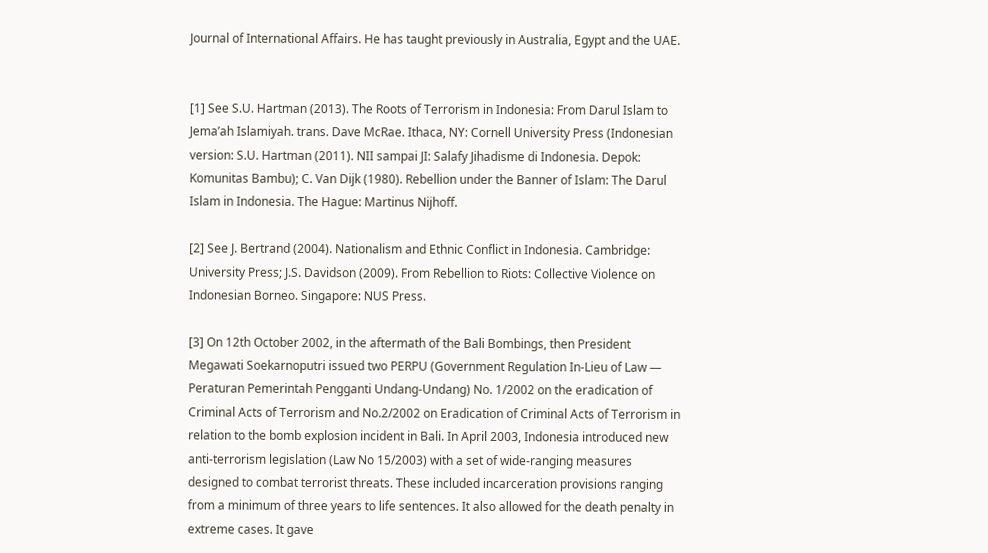Journal of International Affairs. He has taught previously in Australia, Egypt and the UAE.


[1] See S.U. Hartman (2013). The Roots of Terrorism in Indonesia: From Darul Islam to Jema’ah Islamiyah. trans. Dave McRae. Ithaca, NY: Cornell University Press (Indonesian version: S.U. Hartman (2011). NII sampai JI: Salafy Jihadisme di Indonesia. Depok: Komunitas Bambu); C. Van Dijk (1980). Rebellion under the Banner of Islam: The Darul Islam in Indonesia. The Hague: Martinus Nijhoff.

[2] See J. Bertrand (2004). Nationalism and Ethnic Conflict in Indonesia. Cambridge: University Press; J.S. Davidson (2009). From Rebellion to Riots: Collective Violence on Indonesian Borneo. Singapore: NUS Press.

[3] On 12th October 2002, in the aftermath of the Bali Bombings, then President Megawati Soekarnoputri issued two PERPU (Government Regulation In-Lieu of Law — Peraturan Pemerintah Pengganti Undang-Undang) No. 1/2002 on the eradication of Criminal Acts of Terrorism and No.2/2002 on Eradication of Criminal Acts of Terrorism in relation to the bomb explosion incident in Bali. In April 2003, Indonesia introduced new anti-terrorism legislation (Law No 15/2003) with a set of wide-ranging measures designed to combat terrorist threats. These included incarceration provisions ranging from a minimum of three years to life sentences. It also allowed for the death penalty in extreme cases. It gave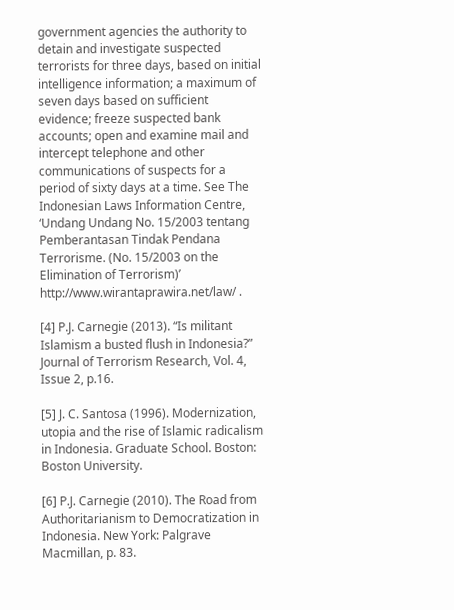government agencies the authority to detain and investigate suspected terrorists for three days, based on initial intelligence information; a maximum of seven days based on sufficient evidence; freeze suspected bank accounts; open and examine mail and intercept telephone and other communications of suspects for a period of sixty days at a time. See The Indonesian Laws Information Centre, ‘Undang Undang No. 15/2003 tentang Pemberantasan Tindak Pendana Terrorisme. (No. 15/2003 on the Elimination of Terrorism)’ http://www.wirantaprawira.net/law/ .

[4] P.J. Carnegie (2013). “Is militant Islamism a busted flush in Indonesia?” Journal of Terrorism Research, Vol. 4, Issue 2, p.16.

[5] J. C. Santosa (1996). Modernization, utopia and the rise of Islamic radicalism in Indonesia. Graduate School. Boston: Boston University.

[6] P.J. Carnegie (2010). The Road from Authoritarianism to Democratization in Indonesia. New York: Palgrave Macmillan, p. 83.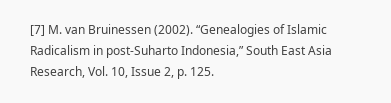[7] M. van Bruinessen (2002). “Genealogies of Islamic Radicalism in post-Suharto Indonesia,” South East Asia Research, Vol. 10, Issue 2, p. 125.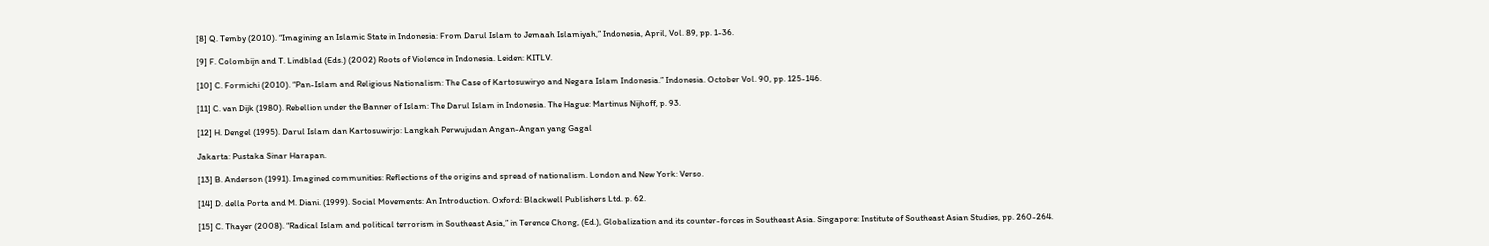[8] Q. Temby (2010). “Imagining an Islamic State in Indonesia: From Darul Islam to Jemaah Islamiyah,” Indonesia, April, Vol. 89, pp. 1-36.

[9] F. Colombijn and T. Lindblad (Eds.) (2002) Roots of Violence in Indonesia. Leiden: KITLV.

[10] C. Formichi (2010). “Pan-Islam and Religious Nationalism: The Case of Kartosuwiryo and Negara Islam Indonesia.” Indonesia. October Vol. 90, pp. 125-146.

[11] C. van Dijk (1980). Rebellion under the Banner of Islam: The Darul Islam in Indonesia. The Hague: Martinus Nijhoff, p. 93.

[12] H. Dengel (1995). Darul Islam dan Kartosuwirjo: Langkah Perwujudan Angan-Angan yang Gagal

Jakarta: Pustaka Sinar Harapan.

[13] B. Anderson (1991). Imagined communities: Reflections of the origins and spread of nationalism. London and New York: Verso.

[14] D. della Porta and M. Diani. (1999). Social Movements: An Introduction. Oxford: Blackwell Publishers Ltd. p. 62.

[15] C. Thayer (2008). “Radical Islam and political terrorism in Southeast Asia,” in Terence Chong, (Ed.), Globalization and its counter-forces in Southeast Asia. Singapore: Institute of Southeast Asian Studies, pp. 260-264.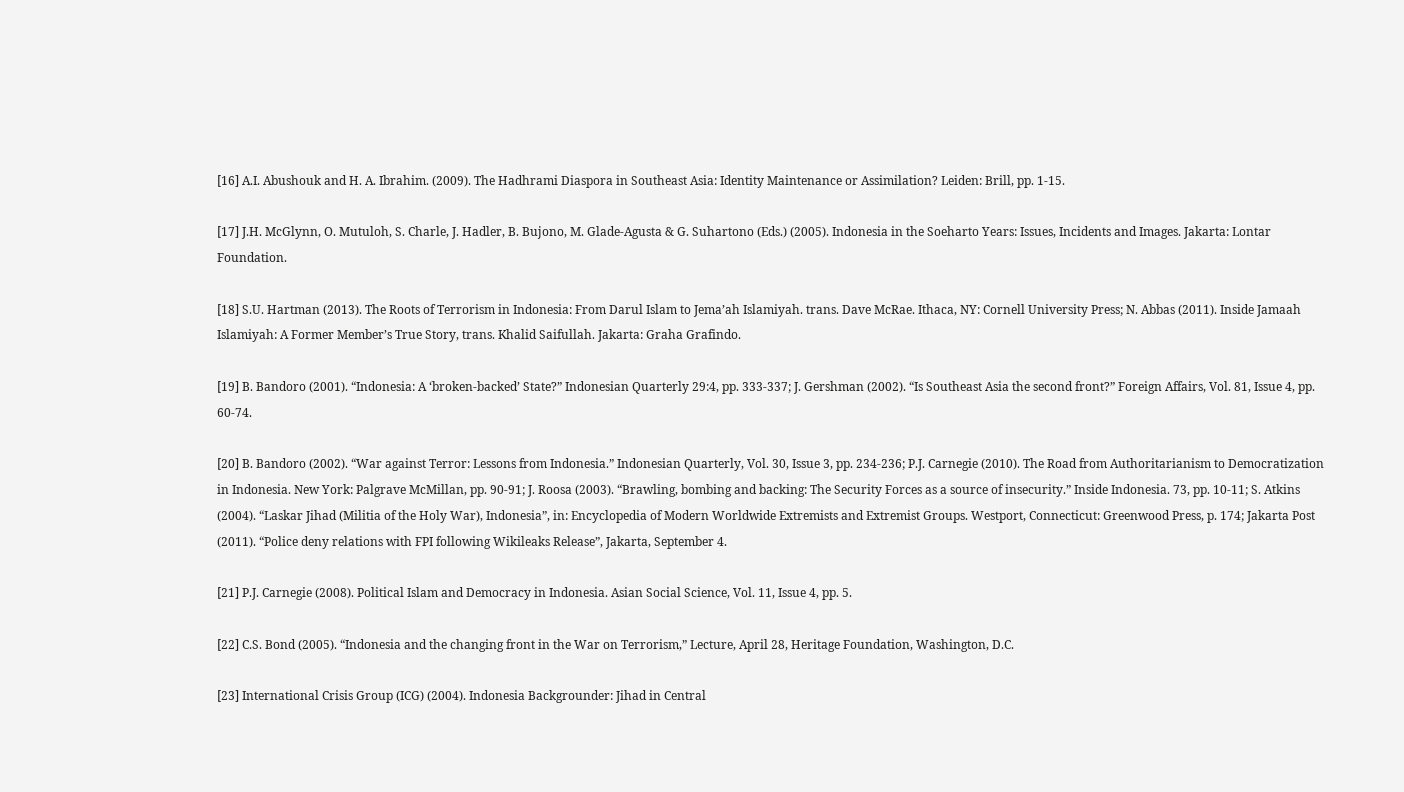[16] A.I. Abushouk and H. A. Ibrahim. (2009). The Hadhrami Diaspora in Southeast Asia: Identity Maintenance or Assimilation? Leiden: Brill, pp. 1-15.

[17] J.H. McGlynn, O. Mutuloh, S. Charle, J. Hadler, B. Bujono, M. Glade-Agusta & G. Suhartono (Eds.) (2005). Indonesia in the Soeharto Years: Issues, Incidents and Images. Jakarta: Lontar Foundation.

[18] S.U. Hartman (2013). The Roots of Terrorism in Indonesia: From Darul Islam to Jema’ah Islamiyah. trans. Dave McRae. Ithaca, NY: Cornell University Press; N. Abbas (2011). Inside Jamaah Islamiyah: A Former Member’s True Story, trans. Khalid Saifullah. Jakarta: Graha Grafindo.

[19] B. Bandoro (2001). “Indonesia: A ‘broken-backed’ State?” Indonesian Quarterly 29:4, pp. 333-337; J. Gershman (2002). “Is Southeast Asia the second front?” Foreign Affairs, Vol. 81, Issue 4, pp. 60-74.

[20] B. Bandoro (2002). “War against Terror: Lessons from Indonesia.” Indonesian Quarterly, Vol. 30, Issue 3, pp. 234-236; P.J. Carnegie (2010). The Road from Authoritarianism to Democratization in Indonesia. New York: Palgrave McMillan, pp. 90-91; J. Roosa (2003). “Brawling, bombing and backing: The Security Forces as a source of insecurity.” Inside Indonesia. 73, pp. 10-11; S. Atkins (2004). “Laskar Jihad (Militia of the Holy War), Indonesia”, in: Encyclopedia of Modern Worldwide Extremists and Extremist Groups. Westport, Connecticut: Greenwood Press, p. 174; Jakarta Post (2011). “Police deny relations with FPI following Wikileaks Release”, Jakarta, September 4.

[21] P.J. Carnegie (2008). Political Islam and Democracy in Indonesia. Asian Social Science, Vol. 11, Issue 4, pp. 5.

[22] C.S. Bond (2005). “Indonesia and the changing front in the War on Terrorism,” Lecture, April 28, Heritage Foundation, Washington, D.C.

[23] International Crisis Group (ICG) (2004). Indonesia Backgrounder: Jihad in Central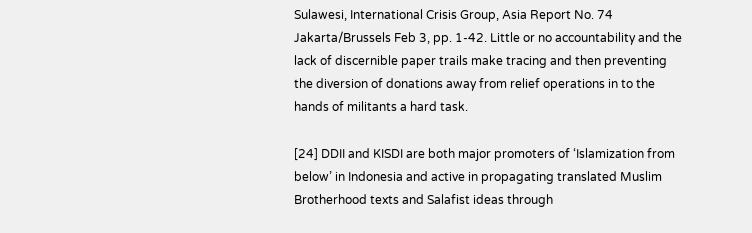Sulawesi, International Crisis Group, Asia Report No. 74 Jakarta/Brussels Feb 3, pp. 1-42. Little or no accountability and the lack of discernible paper trails make tracing and then preventing the diversion of donations away from relief operations in to the hands of militants a hard task.

[24] DDII and KISDI are both major promoters of ‘Islamization from below’ in Indonesia and active in propagating translated Muslim Brotherhood texts and Salafist ideas through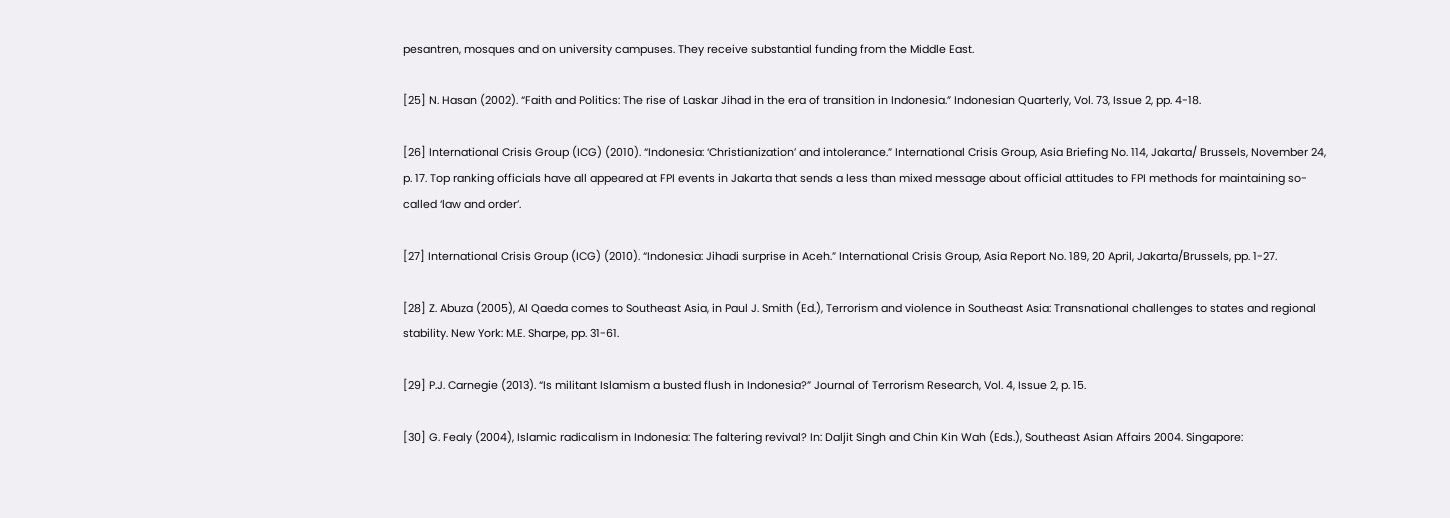pesantren, mosques and on university campuses. They receive substantial funding from the Middle East.

[25] N. Hasan (2002). “Faith and Politics: The rise of Laskar Jihad in the era of transition in Indonesia.” Indonesian Quarterly, Vol. 73, Issue 2, pp. 4-18.

[26] International Crisis Group (ICG) (2010). “Indonesia: ‘Christianization’ and intolerance.” International Crisis Group, Asia Briefing No. 114, Jakarta/ Brussels, November 24, p. 17. Top ranking officials have all appeared at FPI events in Jakarta that sends a less than mixed message about official attitudes to FPI methods for maintaining so-called ‘law and order’.

[27] International Crisis Group (ICG) (2010). “Indonesia: Jihadi surprise in Aceh.” International Crisis Group, Asia Report No. 189, 20 April, Jakarta/Brussels, pp. 1-27.

[28] Z. Abuza (2005), Al Qaeda comes to Southeast Asia, in Paul J. Smith (Ed.), Terrorism and violence in Southeast Asia: Transnational challenges to states and regional stability. New York: M.E. Sharpe, pp. 31-61.

[29] P.J. Carnegie (2013). “Is militant Islamism a busted flush in Indonesia?” Journal of Terrorism Research, Vol. 4, Issue 2, p. 15.

[30] G. Fealy (2004), Islamic radicalism in Indonesia: The faltering revival? In: Daljit Singh and Chin Kin Wah (Eds.), Southeast Asian Affairs 2004. Singapore: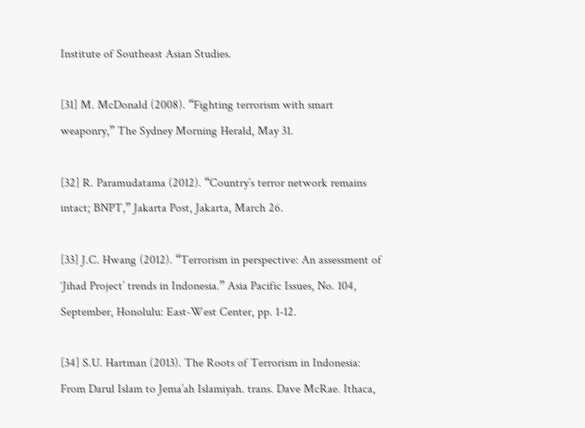Institute of Southeast Asian Studies.

[31] M. McDonald (2008). “Fighting terrorism with smart weaponry,” The Sydney Morning Herald, May 31.

[32] R. Paramudatama (2012). “Country’s terror network remains intact; BNPT,” Jakarta Post, Jakarta, March 26.

[33] J.C. Hwang (2012). “Terrorism in perspective: An assessment of ‘Jihad Project’ trends in Indonesia.” Asia Pacific Issues, No. 104, September, Honolulu: East-West Center, pp. 1-12.

[34] S.U. Hartman (2013). The Roots of Terrorism in Indonesia: From Darul Islam to Jema’ah Islamiyah. trans. Dave McRae. Ithaca,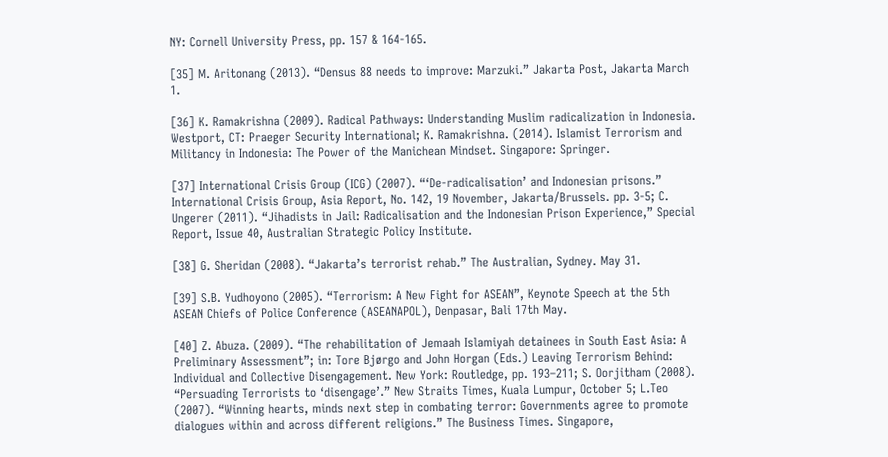NY: Cornell University Press, pp. 157 & 164-165.

[35] M. Aritonang (2013). “Densus 88 needs to improve: Marzuki.” Jakarta Post, Jakarta March 1.

[36] K. Ramakrishna (2009). Radical Pathways: Understanding Muslim radicalization in Indonesia. Westport, CT: Praeger Security International; K. Ramakrishna. (2014). Islamist Terrorism and Militancy in Indonesia: The Power of the Manichean Mindset. Singapore: Springer.

[37] International Crisis Group (ICG) (2007). “‘De-radicalisation’ and Indonesian prisons.” International Crisis Group, Asia Report, No. 142, 19 November, Jakarta/Brussels. pp. 3-5; C. Ungerer (2011). “Jihadists in Jail: Radicalisation and the Indonesian Prison Experience,” Special Report, Issue 40, Australian Strategic Policy Institute.

[38] G. Sheridan (2008). “Jakarta’s terrorist rehab.” The Australian, Sydney. May 31.

[39] S.B. Yudhoyono (2005). “Terrorism: A New Fight for ASEAN”, Keynote Speech at the 5th ASEAN Chiefs of Police Conference (ASEANAPOL), Denpasar, Bali 17th May.

[40] Z. Abuza. (2009). “The rehabilitation of Jemaah Islamiyah detainees in South East Asia: A Preliminary Assessment”; in: Tore Bjørgo and John Horgan (Eds.) Leaving Terrorism Behind: Individual and Collective Disengagement. New York: Routledge, pp. 193–211; S. Oorjitham (2008). “Persuading Terrorists to ‘disengage’.” New Straits Times, Kuala Lumpur, October 5; L.Teo (2007). “Winning hearts, minds next step in combating terror: Governments agree to promote dialogues within and across different religions.” The Business Times. Singapore,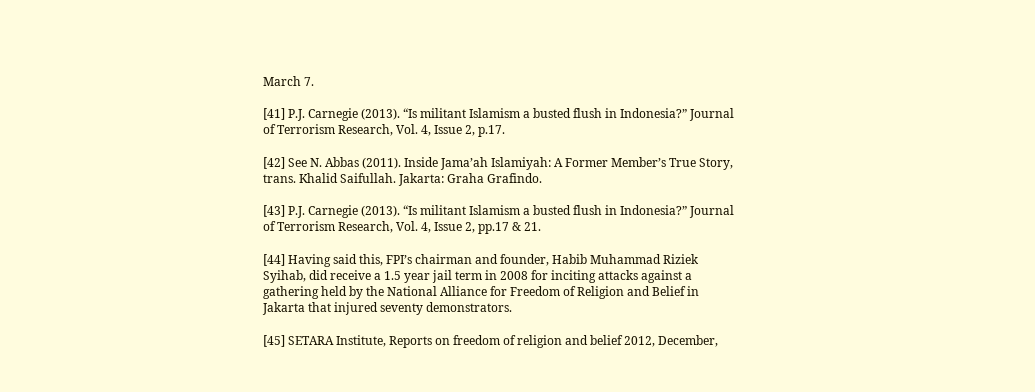March 7.

[41] P.J. Carnegie (2013). “Is militant Islamism a busted flush in Indonesia?” Journal of Terrorism Research, Vol. 4, Issue 2, p.17.

[42] See N. Abbas (2011). Inside Jama’ah Islamiyah: A Former Member’s True Story, trans. Khalid Saifullah. Jakarta: Graha Grafindo.

[43] P.J. Carnegie (2013). “Is militant Islamism a busted flush in Indonesia?” Journal of Terrorism Research, Vol. 4, Issue 2, pp.17 & 21.

[44] Having said this, FPI’s chairman and founder, Habib Muhammad Riziek Syihab, did receive a 1.5 year jail term in 2008 for inciting attacks against a gathering held by the National Alliance for Freedom of Religion and Belief in Jakarta that injured seventy demonstrators.

[45] SETARA Institute, Reports on freedom of religion and belief 2012, December,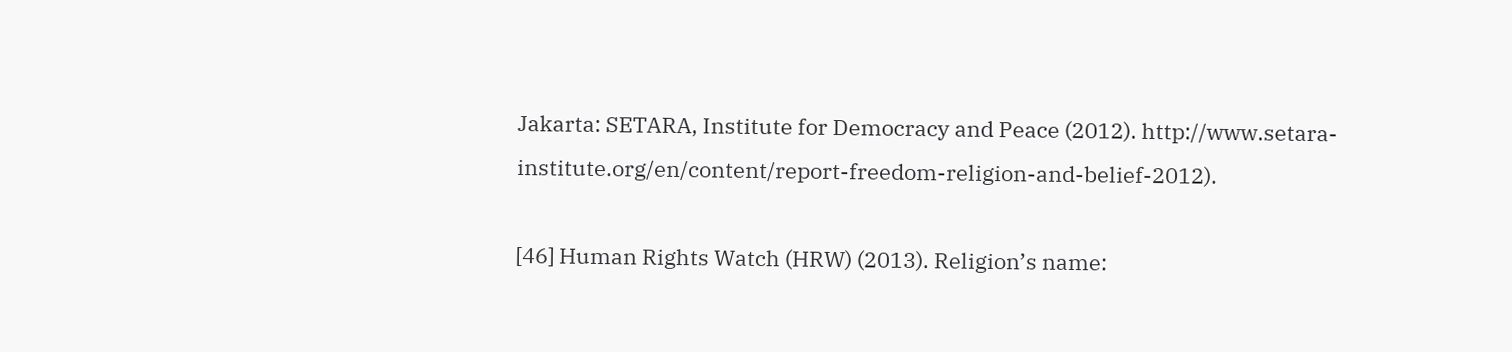Jakarta: SETARA, Institute for Democracy and Peace (2012). http://www.setara-institute.org/en/content/report-freedom-religion-and-belief-2012).

[46] Human Rights Watch (HRW) (2013). Religion’s name: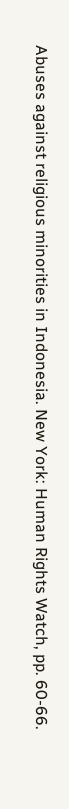Abuses against religious minorities in Indonesia. New York: Human Rights Watch, pp. 60-66.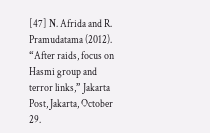[47] N. Afrida and R. Pramudatama (2012). “After raids, focus on Hasmi group and terror links,” Jakarta Post, Jakarta, October 29.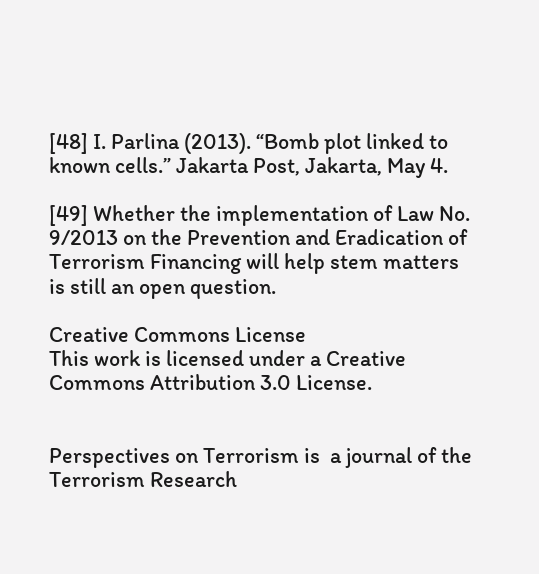[48] I. Parlina (2013). “Bomb plot linked to known cells.” Jakarta Post, Jakarta, May 4.

[49] Whether the implementation of Law No. 9/2013 on the Prevention and Eradication of Terrorism Financing will help stem matters is still an open question.

Creative Commons License
This work is licensed under a Creative Commons Attribution 3.0 License.


Perspectives on Terrorism is  a journal of the Terrorism Research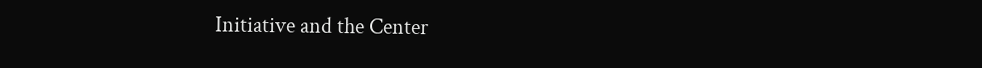Initiative and the Center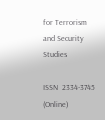for Terrorism and Security Studies

ISSN  2334-3745 (Online)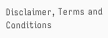Disclaimer, Terms and Conditions